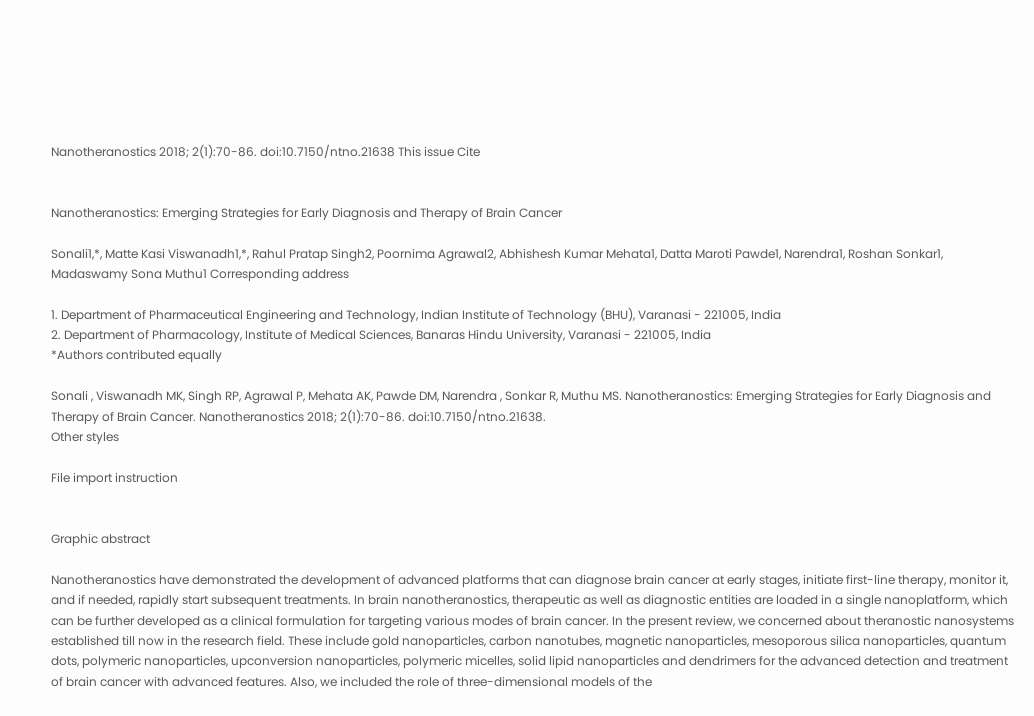Nanotheranostics 2018; 2(1):70-86. doi:10.7150/ntno.21638 This issue Cite


Nanotheranostics: Emerging Strategies for Early Diagnosis and Therapy of Brain Cancer

Sonali1,*, Matte Kasi Viswanadh1,*, Rahul Pratap Singh2, Poornima Agrawal2, Abhishesh Kumar Mehata1, Datta Maroti Pawde1, Narendra1, Roshan Sonkar1, Madaswamy Sona Muthu1 Corresponding address

1. Department of Pharmaceutical Engineering and Technology, Indian Institute of Technology (BHU), Varanasi - 221005, India
2. Department of Pharmacology, Institute of Medical Sciences, Banaras Hindu University, Varanasi - 221005, India
*Authors contributed equally

Sonali , Viswanadh MK, Singh RP, Agrawal P, Mehata AK, Pawde DM, Narendra , Sonkar R, Muthu MS. Nanotheranostics: Emerging Strategies for Early Diagnosis and Therapy of Brain Cancer. Nanotheranostics 2018; 2(1):70-86. doi:10.7150/ntno.21638.
Other styles

File import instruction


Graphic abstract

Nanotheranostics have demonstrated the development of advanced platforms that can diagnose brain cancer at early stages, initiate first-line therapy, monitor it, and if needed, rapidly start subsequent treatments. In brain nanotheranostics, therapeutic as well as diagnostic entities are loaded in a single nanoplatform, which can be further developed as a clinical formulation for targeting various modes of brain cancer. In the present review, we concerned about theranostic nanosystems established till now in the research field. These include gold nanoparticles, carbon nanotubes, magnetic nanoparticles, mesoporous silica nanoparticles, quantum dots, polymeric nanoparticles, upconversion nanoparticles, polymeric micelles, solid lipid nanoparticles and dendrimers for the advanced detection and treatment of brain cancer with advanced features. Also, we included the role of three-dimensional models of the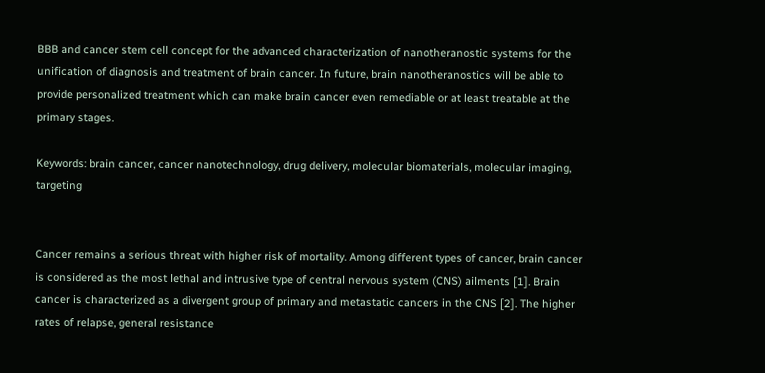BBB and cancer stem cell concept for the advanced characterization of nanotheranostic systems for the unification of diagnosis and treatment of brain cancer. In future, brain nanotheranostics will be able to provide personalized treatment which can make brain cancer even remediable or at least treatable at the primary stages.

Keywords: brain cancer, cancer nanotechnology, drug delivery, molecular biomaterials, molecular imaging, targeting


Cancer remains a serious threat with higher risk of mortality. Among different types of cancer, brain cancer is considered as the most lethal and intrusive type of central nervous system (CNS) ailments [1]. Brain cancer is characterized as a divergent group of primary and metastatic cancers in the CNS [2]. The higher rates of relapse, general resistance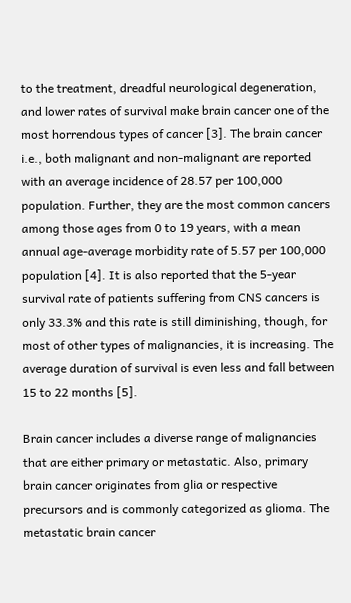to the treatment, dreadful neurological degeneration, and lower rates of survival make brain cancer one of the most horrendous types of cancer [3]. The brain cancer i.e., both malignant and non-malignant are reported with an average incidence of 28.57 per 100,000 population. Further, they are the most common cancers among those ages from 0 to 19 years, with a mean annual age-average morbidity rate of 5.57 per 100,000 population [4]. It is also reported that the 5-year survival rate of patients suffering from CNS cancers is only 33.3% and this rate is still diminishing, though, for most of other types of malignancies, it is increasing. The average duration of survival is even less and fall between 15 to 22 months [5].

Brain cancer includes a diverse range of malignancies that are either primary or metastatic. Also, primary brain cancer originates from glia or respective precursors and is commonly categorized as glioma. The metastatic brain cancer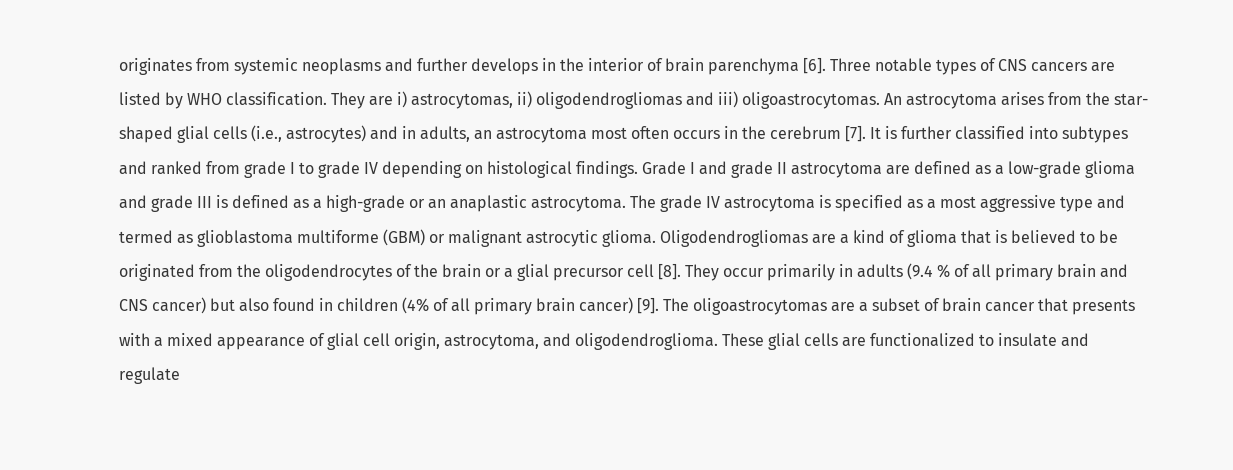originates from systemic neoplasms and further develops in the interior of brain parenchyma [6]. Three notable types of CNS cancers are listed by WHO classification. They are i) astrocytomas, ii) oligodendrogliomas and iii) oligoastrocytomas. An astrocytoma arises from the star-shaped glial cells (i.e., astrocytes) and in adults, an astrocytoma most often occurs in the cerebrum [7]. It is further classified into subtypes and ranked from grade I to grade IV depending on histological findings. Grade I and grade II astrocytoma are defined as a low-grade glioma and grade III is defined as a high-grade or an anaplastic astrocytoma. The grade IV astrocytoma is specified as a most aggressive type and termed as glioblastoma multiforme (GBM) or malignant astrocytic glioma. Oligodendrogliomas are a kind of glioma that is believed to be originated from the oligodendrocytes of the brain or a glial precursor cell [8]. They occur primarily in adults (9.4 % of all primary brain and CNS cancer) but also found in children (4% of all primary brain cancer) [9]. The oligoastrocytomas are a subset of brain cancer that presents with a mixed appearance of glial cell origin, astrocytoma, and oligodendroglioma. These glial cells are functionalized to insulate and regulate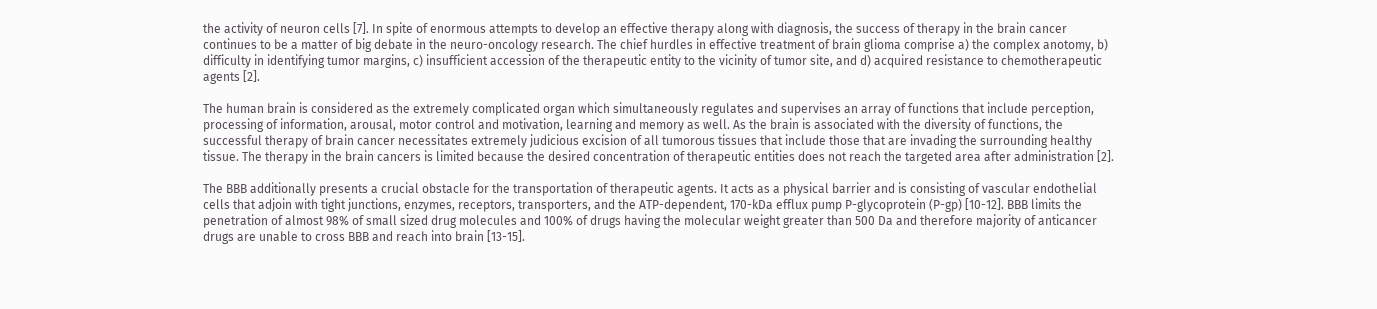the activity of neuron cells [7]. In spite of enormous attempts to develop an effective therapy along with diagnosis, the success of therapy in the brain cancer continues to be a matter of big debate in the neuro-oncology research. The chief hurdles in effective treatment of brain glioma comprise a) the complex anotomy, b) difficulty in identifying tumor margins, c) insufficient accession of the therapeutic entity to the vicinity of tumor site, and d) acquired resistance to chemotherapeutic agents [2].

The human brain is considered as the extremely complicated organ which simultaneously regulates and supervises an array of functions that include perception, processing of information, arousal, motor control and motivation, learning and memory as well. As the brain is associated with the diversity of functions, the successful therapy of brain cancer necessitates extremely judicious excision of all tumorous tissues that include those that are invading the surrounding healthy tissue. The therapy in the brain cancers is limited because the desired concentration of therapeutic entities does not reach the targeted area after administration [2].

The BBB additionally presents a crucial obstacle for the transportation of therapeutic agents. It acts as a physical barrier and is consisting of vascular endothelial cells that adjoin with tight junctions, enzymes, receptors, transporters, and the ATP-dependent, 170-kDa efflux pump P-glycoprotein (P-gp) [10-12]. BBB limits the penetration of almost 98% of small sized drug molecules and 100% of drugs having the molecular weight greater than 500 Da and therefore majority of anticancer drugs are unable to cross BBB and reach into brain [13-15].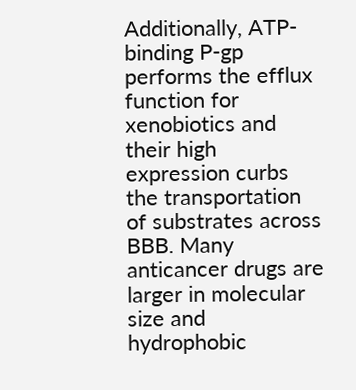Additionally, ATP-binding P-gp performs the efflux function for xenobiotics and their high expression curbs the transportation of substrates across BBB. Many anticancer drugs are larger in molecular size and hydrophobic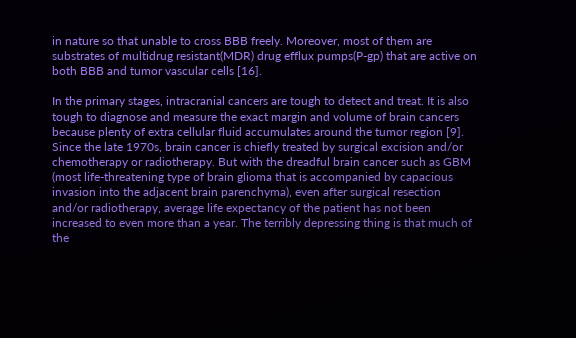in nature so that unable to cross BBB freely. Moreover, most of them are substrates of multidrug resistant(MDR) drug efflux pumps(P-gp) that are active on both BBB and tumor vascular cells [16].

In the primary stages, intracranial cancers are tough to detect and treat. It is also tough to diagnose and measure the exact margin and volume of brain cancers because plenty of extra cellular fluid accumulates around the tumor region [9]. Since the late 1970s, brain cancer is chiefly treated by surgical excision and/or chemotherapy or radiotherapy. But with the dreadful brain cancer such as GBM (most life-threatening type of brain glioma that is accompanied by capacious invasion into the adjacent brain parenchyma), even after surgical resection and/or radiotherapy, average life expectancy of the patient has not been increased to even more than a year. The terribly depressing thing is that much of the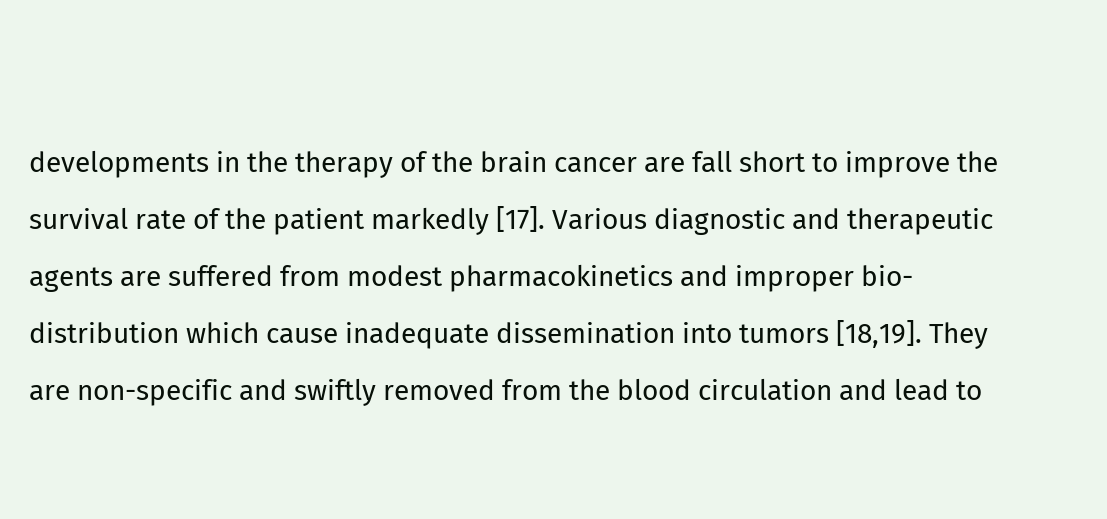developments in the therapy of the brain cancer are fall short to improve the survival rate of the patient markedly [17]. Various diagnostic and therapeutic agents are suffered from modest pharmacokinetics and improper bio-distribution which cause inadequate dissemination into tumors [18,19]. They are non-specific and swiftly removed from the blood circulation and lead to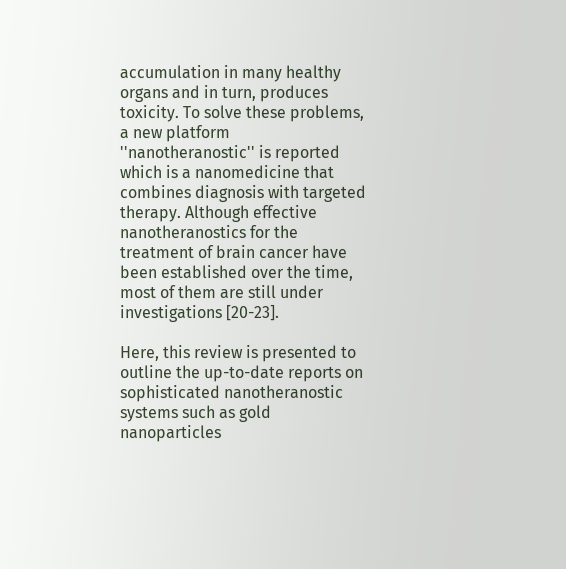accumulation in many healthy organs and in turn, produces toxicity. To solve these problems, a new platform ''nanotheranostic'' is reported which is a nanomedicine that combines diagnosis with targeted therapy. Although effective nanotheranostics for the treatment of brain cancer have been established over the time, most of them are still under investigations [20-23].

Here, this review is presented to outline the up-to-date reports on sophisticated nanotheranostic systems such as gold nanoparticles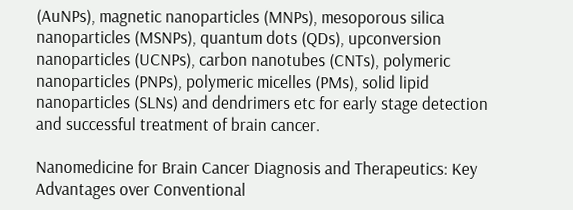(AuNPs), magnetic nanoparticles (MNPs), mesoporous silica nanoparticles (MSNPs), quantum dots (QDs), upconversion nanoparticles (UCNPs), carbon nanotubes (CNTs), polymeric nanoparticles (PNPs), polymeric micelles (PMs), solid lipid nanoparticles (SLNs) and dendrimers etc for early stage detection and successful treatment of brain cancer.

Nanomedicine for Brain Cancer Diagnosis and Therapeutics: Key Advantages over Conventional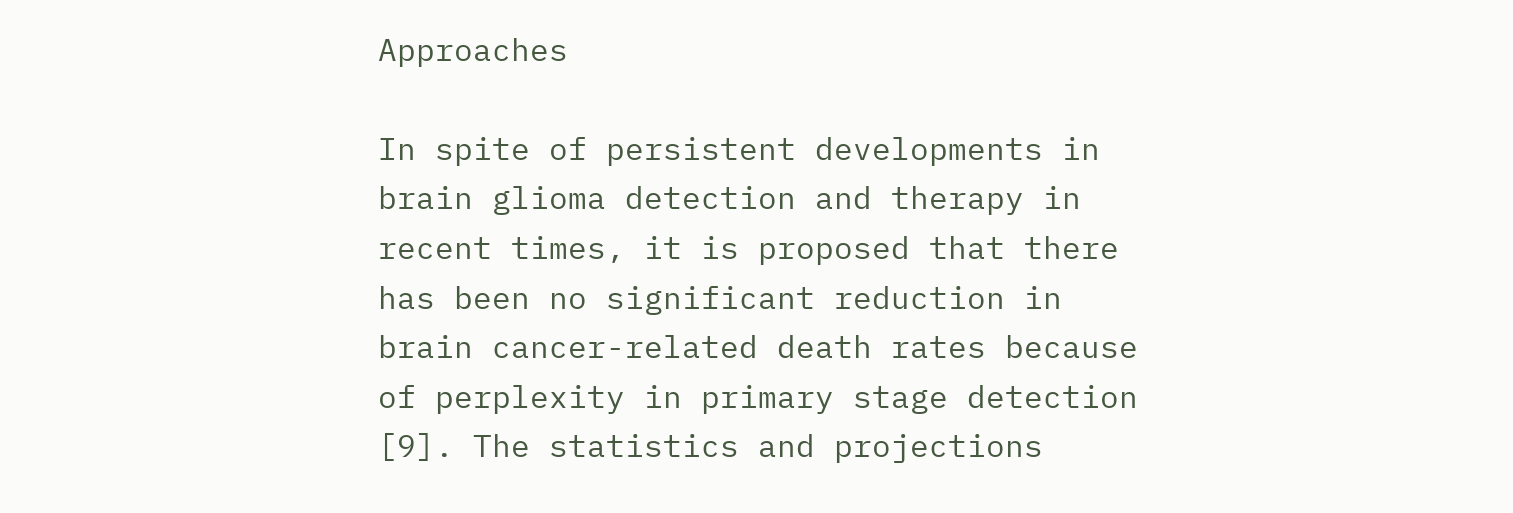Approaches

In spite of persistent developments in brain glioma detection and therapy in recent times, it is proposed that there has been no significant reduction in brain cancer-related death rates because of perplexity in primary stage detection [9]. The statistics and projections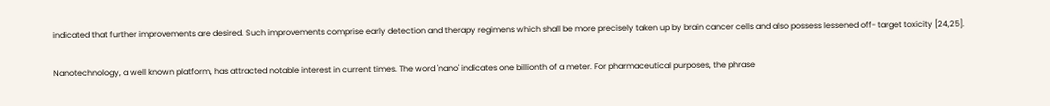indicated that further improvements are desired. Such improvements comprise early detection and therapy regimens which shall be more precisely taken up by brain cancer cells and also possess lessened off- target toxicity [24,25].

Nanotechnology, a well known platform, has attracted notable interest in current times. The word 'nano' indicates one billionth of a meter. For pharmaceutical purposes, the phrase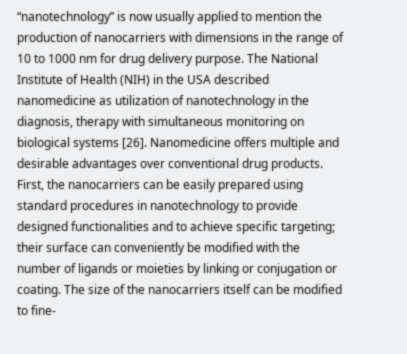“nanotechnology” is now usually applied to mention the production of nanocarriers with dimensions in the range of 10 to 1000 nm for drug delivery purpose. The National Institute of Health (NIH) in the USA described nanomedicine as utilization of nanotechnology in the diagnosis, therapy with simultaneous monitoring on biological systems [26]. Nanomedicine offers multiple and desirable advantages over conventional drug products. First, the nanocarriers can be easily prepared using standard procedures in nanotechnology to provide designed functionalities and to achieve specific targeting; their surface can conveniently be modified with the number of ligands or moieties by linking or conjugation or coating. The size of the nanocarriers itself can be modified to fine-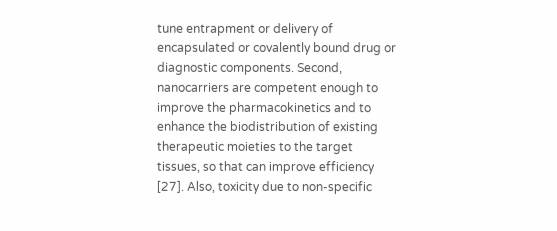tune entrapment or delivery of encapsulated or covalently bound drug or diagnostic components. Second, nanocarriers are competent enough to improve the pharmacokinetics and to enhance the biodistribution of existing therapeutic moieties to the target tissues, so that can improve efficiency [27]. Also, toxicity due to non-specific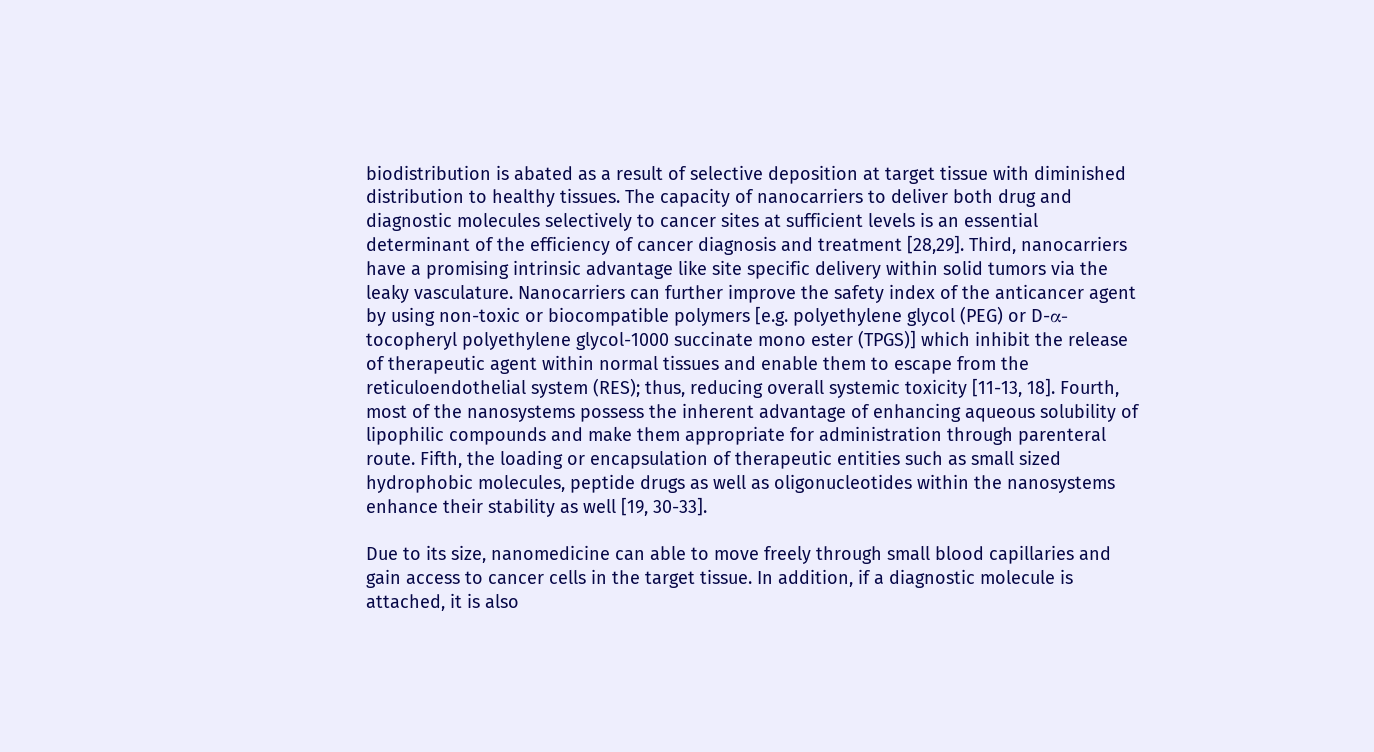biodistribution is abated as a result of selective deposition at target tissue with diminished distribution to healthy tissues. The capacity of nanocarriers to deliver both drug and diagnostic molecules selectively to cancer sites at sufficient levels is an essential determinant of the efficiency of cancer diagnosis and treatment [28,29]. Third, nanocarriers have a promising intrinsic advantage like site specific delivery within solid tumors via the leaky vasculature. Nanocarriers can further improve the safety index of the anticancer agent by using non-toxic or biocompatible polymers [e.g. polyethylene glycol (PEG) or D-α-tocopheryl polyethylene glycol-1000 succinate mono ester (TPGS)] which inhibit the release of therapeutic agent within normal tissues and enable them to escape from the reticuloendothelial system (RES); thus, reducing overall systemic toxicity [11-13, 18]. Fourth, most of the nanosystems possess the inherent advantage of enhancing aqueous solubility of lipophilic compounds and make them appropriate for administration through parenteral route. Fifth, the loading or encapsulation of therapeutic entities such as small sized hydrophobic molecules, peptide drugs as well as oligonucleotides within the nanosystems enhance their stability as well [19, 30-33].

Due to its size, nanomedicine can able to move freely through small blood capillaries and gain access to cancer cells in the target tissue. In addition, if a diagnostic molecule is attached, it is also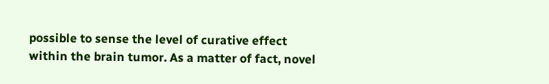possible to sense the level of curative effect within the brain tumor. As a matter of fact, novel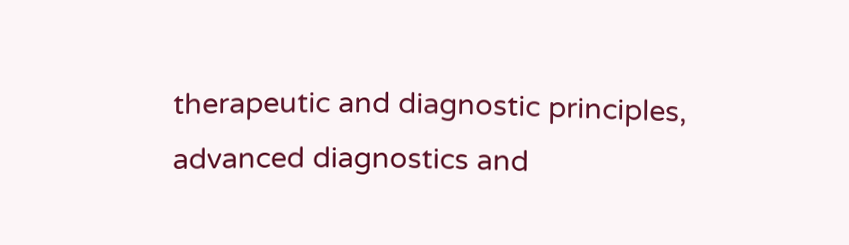therapeutic and diagnostic principles, advanced diagnostics and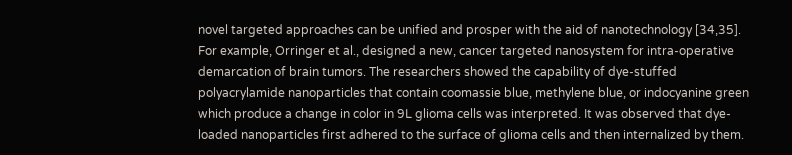novel targeted approaches can be unified and prosper with the aid of nanotechnology [34,35]. For example, Orringer et al., designed a new, cancer targeted nanosystem for intra-operative demarcation of brain tumors. The researchers showed the capability of dye-stuffed polyacrylamide nanoparticles that contain coomassie blue, methylene blue, or indocyanine green which produce a change in color in 9L glioma cells was interpreted. It was observed that dye-loaded nanoparticles first adhered to the surface of glioma cells and then internalized by them.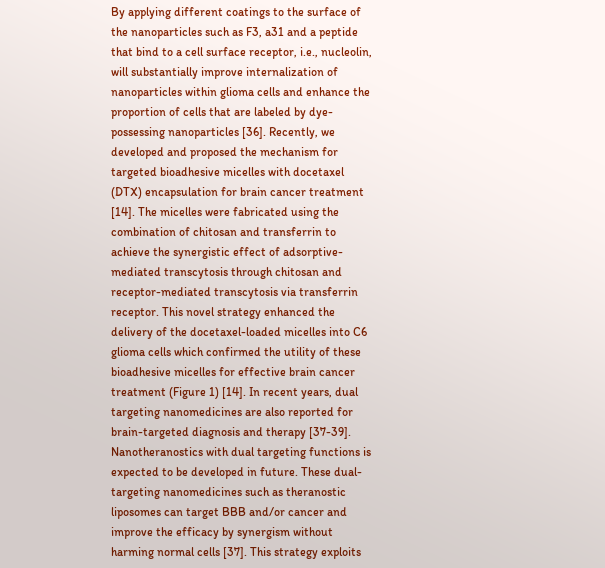By applying different coatings to the surface of the nanoparticles such as F3, a31 and a peptide that bind to a cell surface receptor, i.e., nucleolin, will substantially improve internalization of nanoparticles within glioma cells and enhance the proportion of cells that are labeled by dye-possessing nanoparticles [36]. Recently, we developed and proposed the mechanism for targeted bioadhesive micelles with docetaxel (DTX) encapsulation for brain cancer treatment [14]. The micelles were fabricated using the combination of chitosan and transferrin to achieve the synergistic effect of adsorptive-mediated transcytosis through chitosan and receptor-mediated transcytosis via transferrin receptor. This novel strategy enhanced the delivery of the docetaxel-loaded micelles into C6 glioma cells which confirmed the utility of these bioadhesive micelles for effective brain cancer treatment (Figure 1) [14]. In recent years, dual targeting nanomedicines are also reported for brain-targeted diagnosis and therapy [37-39]. Nanotheranostics with dual targeting functions is expected to be developed in future. These dual-targeting nanomedicines such as theranostic liposomes can target BBB and/or cancer and improve the efficacy by synergism without harming normal cells [37]. This strategy exploits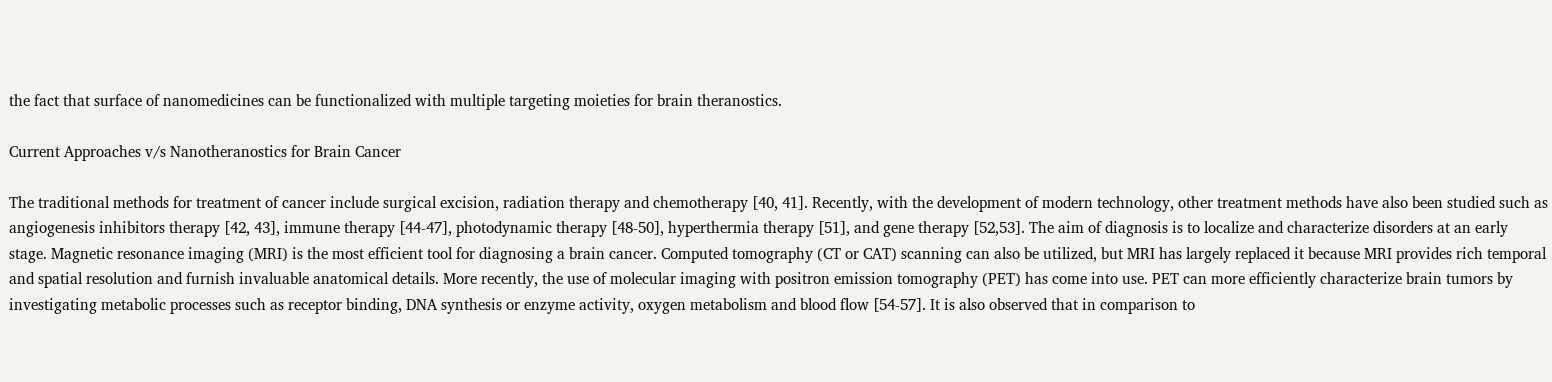the fact that surface of nanomedicines can be functionalized with multiple targeting moieties for brain theranostics.

Current Approaches v/s Nanotheranostics for Brain Cancer

The traditional methods for treatment of cancer include surgical excision, radiation therapy and chemotherapy [40, 41]. Recently, with the development of modern technology, other treatment methods have also been studied such as angiogenesis inhibitors therapy [42, 43], immune therapy [44-47], photodynamic therapy [48-50], hyperthermia therapy [51], and gene therapy [52,53]. The aim of diagnosis is to localize and characterize disorders at an early stage. Magnetic resonance imaging (MRI) is the most efficient tool for diagnosing a brain cancer. Computed tomography (CT or CAT) scanning can also be utilized, but MRI has largely replaced it because MRI provides rich temporal and spatial resolution and furnish invaluable anatomical details. More recently, the use of molecular imaging with positron emission tomography (PET) has come into use. PET can more efficiently characterize brain tumors by investigating metabolic processes such as receptor binding, DNA synthesis or enzyme activity, oxygen metabolism and blood flow [54-57]. It is also observed that in comparison to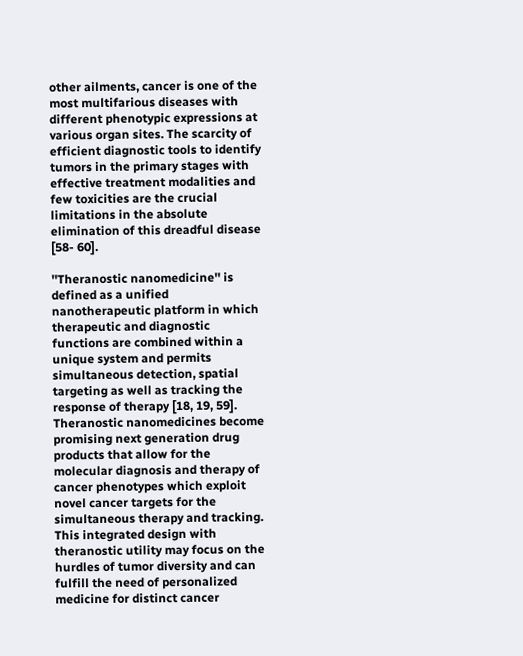other ailments, cancer is one of the most multifarious diseases with different phenotypic expressions at various organ sites. The scarcity of efficient diagnostic tools to identify tumors in the primary stages with effective treatment modalities and few toxicities are the crucial limitations in the absolute elimination of this dreadful disease [58- 60].

''Theranostic nanomedicine'' is defined as a unified nanotherapeutic platform in which therapeutic and diagnostic functions are combined within a unique system and permits simultaneous detection, spatial targeting as well as tracking the response of therapy [18, 19, 59]. Theranostic nanomedicines become promising next generation drug products that allow for the molecular diagnosis and therapy of cancer phenotypes which exploit novel cancer targets for the simultaneous therapy and tracking. This integrated design with theranostic utility may focus on the hurdles of tumor diversity and can fulfill the need of personalized medicine for distinct cancer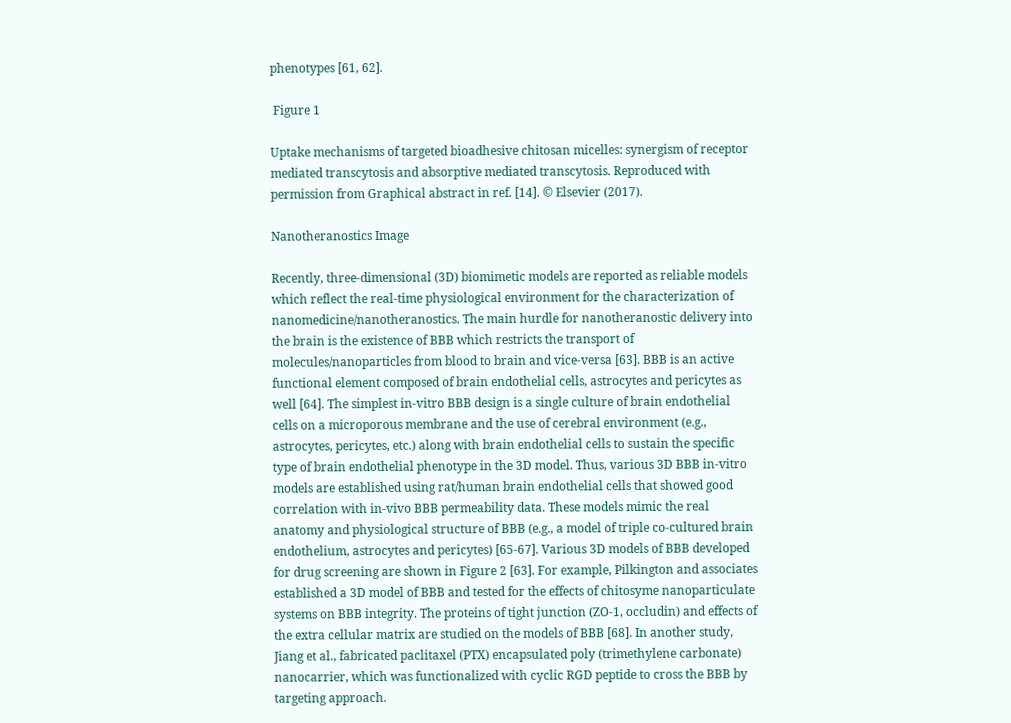phenotypes [61, 62].

 Figure 1

Uptake mechanisms of targeted bioadhesive chitosan micelles: synergism of receptor mediated transcytosis and absorptive mediated transcytosis. Reproduced with permission from Graphical abstract in ref. [14]. © Elsevier (2017).

Nanotheranostics Image

Recently, three-dimensional (3D) biomimetic models are reported as reliable models which reflect the real-time physiological environment for the characterization of nanomedicine/nanotheranostics. The main hurdle for nanotheranostic delivery into the brain is the existence of BBB which restricts the transport of molecules/nanoparticles from blood to brain and vice-versa [63]. BBB is an active functional element composed of brain endothelial cells, astrocytes and pericytes as well [64]. The simplest in-vitro BBB design is a single culture of brain endothelial cells on a microporous membrane and the use of cerebral environment (e.g., astrocytes, pericytes, etc.) along with brain endothelial cells to sustain the specific type of brain endothelial phenotype in the 3D model. Thus, various 3D BBB in-vitro models are established using rat/human brain endothelial cells that showed good correlation with in-vivo BBB permeability data. These models mimic the real anatomy and physiological structure of BBB (e.g., a model of triple co-cultured brain endothelium, astrocytes and pericytes) [65-67]. Various 3D models of BBB developed for drug screening are shown in Figure 2 [63]. For example, Pilkington and associates established a 3D model of BBB and tested for the effects of chitosyme nanoparticulate systems on BBB integrity. The proteins of tight junction (ZO-1, occludin) and effects of the extra cellular matrix are studied on the models of BBB [68]. In another study, Jiang et al., fabricated paclitaxel (PTX) encapsulated poly (trimethylene carbonate) nanocarrier, which was functionalized with cyclic RGD peptide to cross the BBB by targeting approach.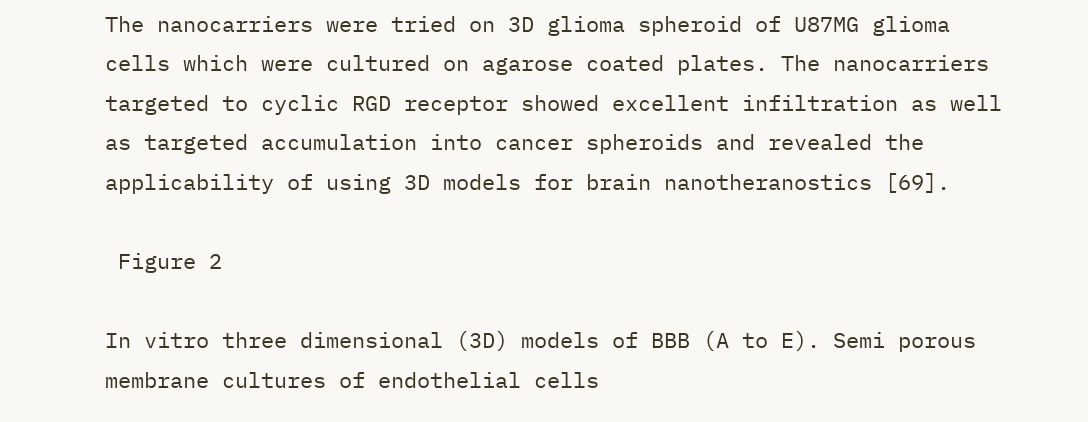The nanocarriers were tried on 3D glioma spheroid of U87MG glioma cells which were cultured on agarose coated plates. The nanocarriers targeted to cyclic RGD receptor showed excellent infiltration as well as targeted accumulation into cancer spheroids and revealed the applicability of using 3D models for brain nanotheranostics [69].

 Figure 2

In vitro three dimensional (3D) models of BBB (A to E). Semi porous membrane cultures of endothelial cells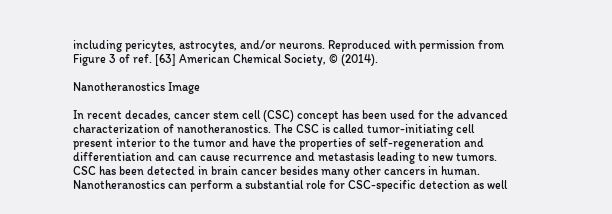including pericytes, astrocytes, and/or neurons. Reproduced with permission from Figure 3 of ref. [63] American Chemical Society, © (2014).

Nanotheranostics Image

In recent decades, cancer stem cell (CSC) concept has been used for the advanced characterization of nanotheranostics. The CSC is called tumor-initiating cell present interior to the tumor and have the properties of self-regeneration and differentiation and can cause recurrence and metastasis leading to new tumors. CSC has been detected in brain cancer besides many other cancers in human. Nanotheranostics can perform a substantial role for CSC-specific detection as well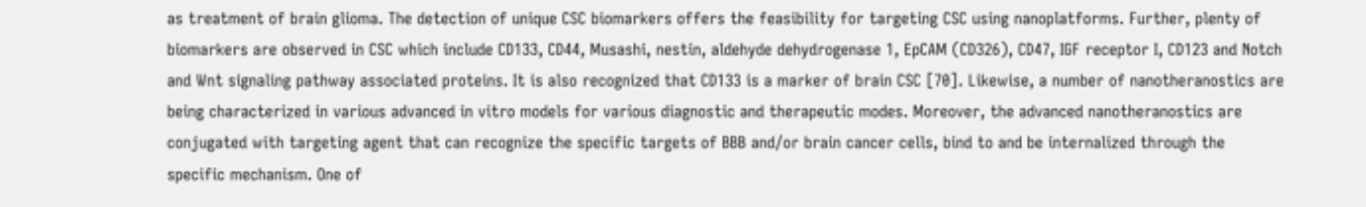as treatment of brain glioma. The detection of unique CSC biomarkers offers the feasibility for targeting CSC using nanoplatforms. Further, plenty of biomarkers are observed in CSC which include CD133, CD44, Musashi, nestin, aldehyde dehydrogenase 1, EpCAM (CD326), CD47, IGF receptor I, CD123 and Notch and Wnt signaling pathway associated proteins. It is also recognized that CD133 is a marker of brain CSC [70]. Likewise, a number of nanotheranostics are being characterized in various advanced in vitro models for various diagnostic and therapeutic modes. Moreover, the advanced nanotheranostics are conjugated with targeting agent that can recognize the specific targets of BBB and/or brain cancer cells, bind to and be internalized through the specific mechanism. One of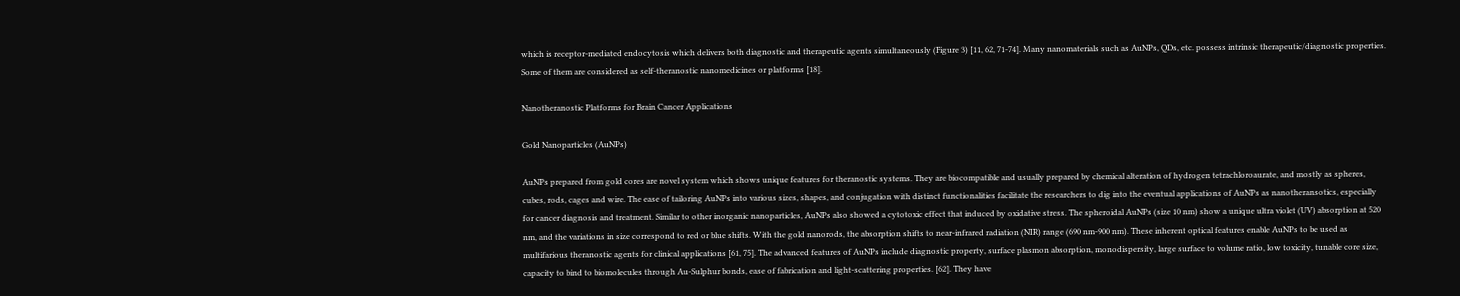which is receptor-mediated endocytosis which delivers both diagnostic and therapeutic agents simultaneously (Figure 3) [11, 62, 71-74]. Many nanomaterials such as AuNPs, QDs, etc. possess intrinsic therapeutic/diagnostic properties. Some of them are considered as self-theranostic nanomedicines or platforms [18].

Nanotheranostic Platforms for Brain Cancer Applications

Gold Nanoparticles (AuNPs)

AuNPs prepared from gold cores are novel system which shows unique features for theranostic systems. They are biocompatible and usually prepared by chemical alteration of hydrogen tetrachloroaurate, and mostly as spheres, cubes, rods, cages and wire. The ease of tailoring AuNPs into various sizes, shapes, and conjugation with distinct functionalities facilitate the researchers to dig into the eventual applications of AuNPs as nanotheransotics, especially for cancer diagnosis and treatment. Similar to other inorganic nanoparticles, AuNPs also showed a cytotoxic effect that induced by oxidative stress. The spheroidal AuNPs (size 10 nm) show a unique ultra violet (UV) absorption at 520 nm, and the variations in size correspond to red or blue shifts. With the gold nanorods, the absorption shifts to near-infrared radiation (NIR) range (690 nm-900 nm). These inherent optical features enable AuNPs to be used as multifarious theranostic agents for clinical applications [61, 75]. The advanced features of AuNPs include diagnostic property, surface plasmon absorption, monodispersity, large surface to volume ratio, low toxicity, tunable core size, capacity to bind to biomolecules through Au-Sulphur bonds, ease of fabrication and light-scattering properties. [62]. They have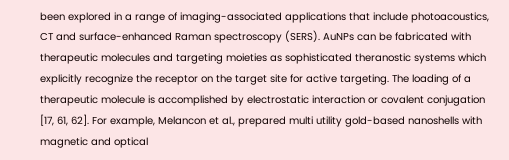been explored in a range of imaging-associated applications that include photoacoustics, CT and surface-enhanced Raman spectroscopy (SERS). AuNPs can be fabricated with therapeutic molecules and targeting moieties as sophisticated theranostic systems which explicitly recognize the receptor on the target site for active targeting. The loading of a therapeutic molecule is accomplished by electrostatic interaction or covalent conjugation [17, 61, 62]. For example, Melancon et al., prepared multi utility gold-based nanoshells with magnetic and optical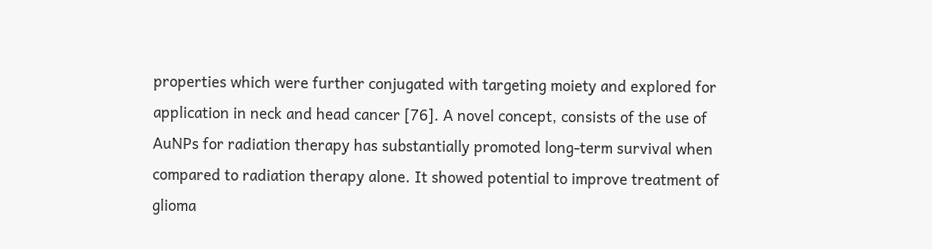properties which were further conjugated with targeting moiety and explored for application in neck and head cancer [76]. A novel concept, consists of the use of AuNPs for radiation therapy has substantially promoted long-term survival when compared to radiation therapy alone. It showed potential to improve treatment of glioma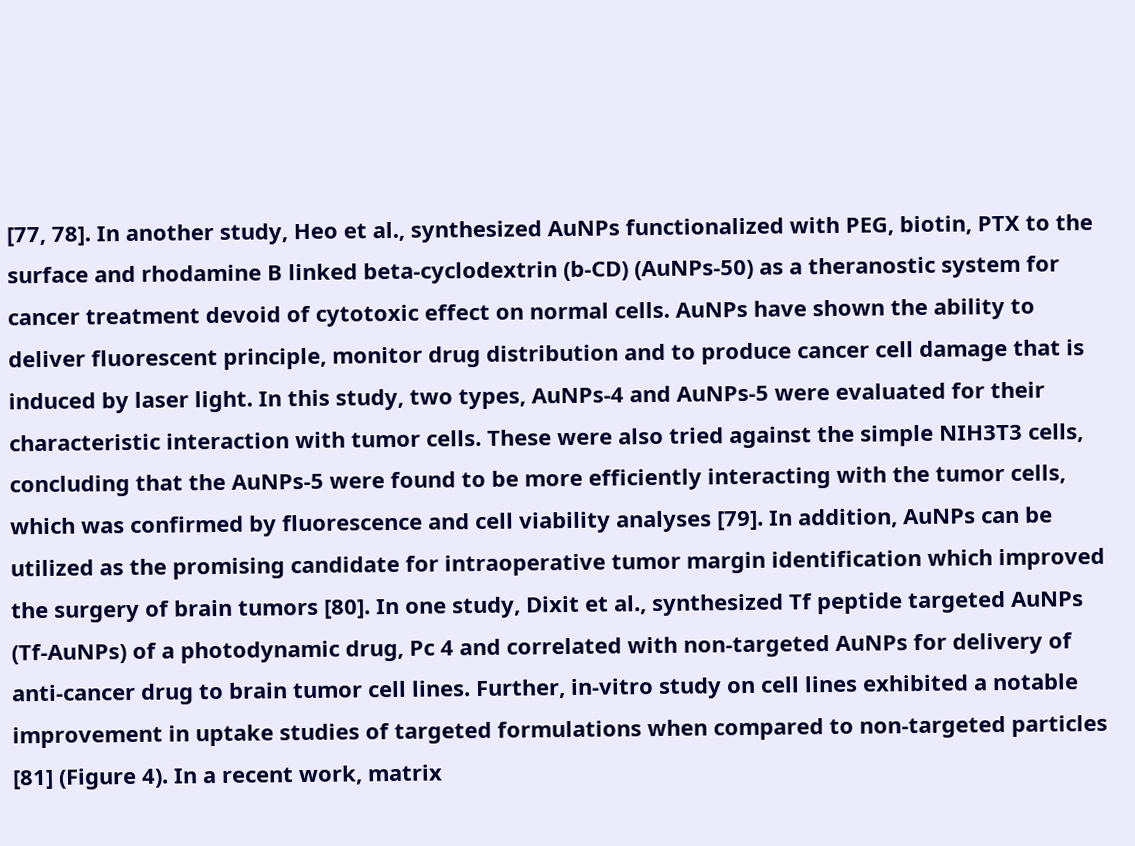[77, 78]. In another study, Heo et al., synthesized AuNPs functionalized with PEG, biotin, PTX to the surface and rhodamine B linked beta-cyclodextrin (b-CD) (AuNPs-50) as a theranostic system for cancer treatment devoid of cytotoxic effect on normal cells. AuNPs have shown the ability to deliver fluorescent principle, monitor drug distribution and to produce cancer cell damage that is induced by laser light. In this study, two types, AuNPs-4 and AuNPs-5 were evaluated for their characteristic interaction with tumor cells. These were also tried against the simple NIH3T3 cells, concluding that the AuNPs-5 were found to be more efficiently interacting with the tumor cells, which was confirmed by fluorescence and cell viability analyses [79]. In addition, AuNPs can be utilized as the promising candidate for intraoperative tumor margin identification which improved the surgery of brain tumors [80]. In one study, Dixit et al., synthesized Tf peptide targeted AuNPs (Tf-AuNPs) of a photodynamic drug, Pc 4 and correlated with non-targeted AuNPs for delivery of anti-cancer drug to brain tumor cell lines. Further, in-vitro study on cell lines exhibited a notable improvement in uptake studies of targeted formulations when compared to non-targeted particles [81] (Figure 4). In a recent work, matrix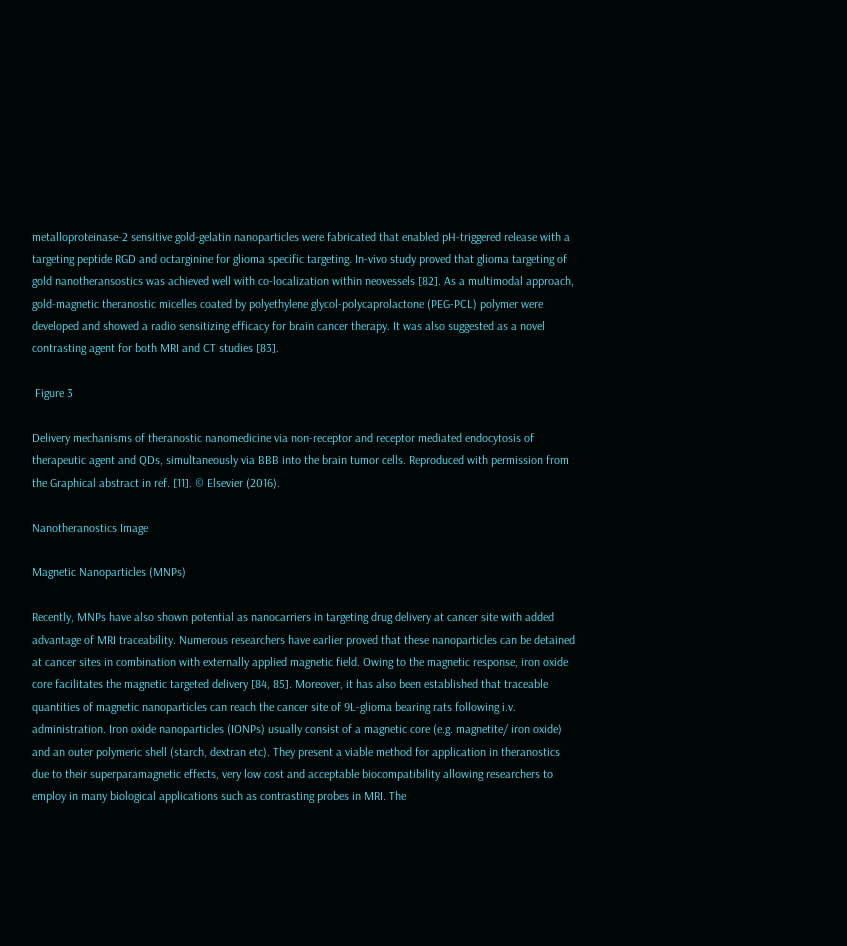metalloproteinase-2 sensitive gold-gelatin nanoparticles were fabricated that enabled pH-triggered release with a targeting peptide RGD and octarginine for glioma specific targeting. In-vivo study proved that glioma targeting of gold nanotheransostics was achieved well with co-localization within neovessels [82]. As a multimodal approach, gold-magnetic theranostic micelles coated by polyethylene glycol-polycaprolactone (PEG-PCL) polymer were developed and showed a radio sensitizing efficacy for brain cancer therapy. It was also suggested as a novel contrasting agent for both MRI and CT studies [83].

 Figure 3

Delivery mechanisms of theranostic nanomedicine via non-receptor and receptor mediated endocytosis of therapeutic agent and QDs, simultaneously via BBB into the brain tumor cells. Reproduced with permission from the Graphical abstract in ref. [11]. © Elsevier (2016).

Nanotheranostics Image

Magnetic Nanoparticles (MNPs)

Recently, MNPs have also shown potential as nanocarriers in targeting drug delivery at cancer site with added advantage of MRI traceability. Numerous researchers have earlier proved that these nanoparticles can be detained at cancer sites in combination with externally applied magnetic field. Owing to the magnetic response, iron oxide core facilitates the magnetic targeted delivery [84, 85]. Moreover, it has also been established that traceable quantities of magnetic nanoparticles can reach the cancer site of 9L-glioma bearing rats following i.v. administration. Iron oxide nanoparticles (IONPs) usually consist of a magnetic core (e.g. magnetite/ iron oxide) and an outer polymeric shell (starch, dextran etc). They present a viable method for application in theranostics due to their superparamagnetic effects, very low cost and acceptable biocompatibility allowing researchers to employ in many biological applications such as contrasting probes in MRI. The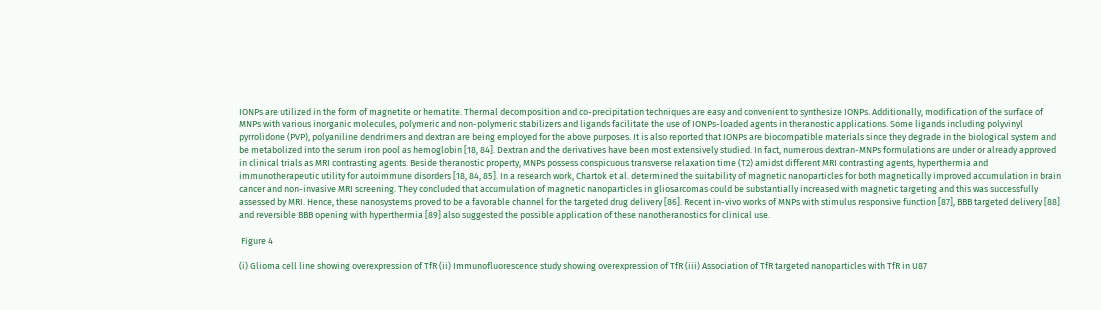IONPs are utilized in the form of magnetite or hematite. Thermal decomposition and co-precipitation techniques are easy and convenient to synthesize IONPs. Additionally, modification of the surface of MNPs with various inorganic molecules, polymeric and non-polymeric stabilizers and ligands facilitate the use of IONPs-loaded agents in theranostic applications. Some ligands including polyvinyl pyrrolidone (PVP), polyaniline dendrimers and dextran are being employed for the above purposes. It is also reported that IONPs are biocompatible materials since they degrade in the biological system and be metabolized into the serum iron pool as hemoglobin [18, 84]. Dextran and the derivatives have been most extensively studied. In fact, numerous dextran-MNPs formulations are under or already approved in clinical trials as MRI contrasting agents. Beside theranostic property, MNPs possess conspicuous transverse relaxation time (T2) amidst different MRI contrasting agents, hyperthermia and immunotherapeutic utility for autoimmune disorders [18, 84, 85]. In a research work, Chartok et al. determined the suitability of magnetic nanoparticles for both magnetically improved accumulation in brain cancer and non-invasive MRI screening. They concluded that accumulation of magnetic nanoparticles in gliosarcomas could be substantially increased with magnetic targeting and this was successfully assessed by MRI. Hence, these nanosystems proved to be a favorable channel for the targeted drug delivery [86]. Recent in-vivo works of MNPs with stimulus responsive function [87], BBB targeted delivery [88] and reversible BBB opening with hyperthermia [89] also suggested the possible application of these nanotheranostics for clinical use.

 Figure 4

(i) Glioma cell line showing overexpression of TfR (ii) Immunofluorescence study showing overexpression of TfR (iii) Association of TfR targeted nanoparticles with TfR in U87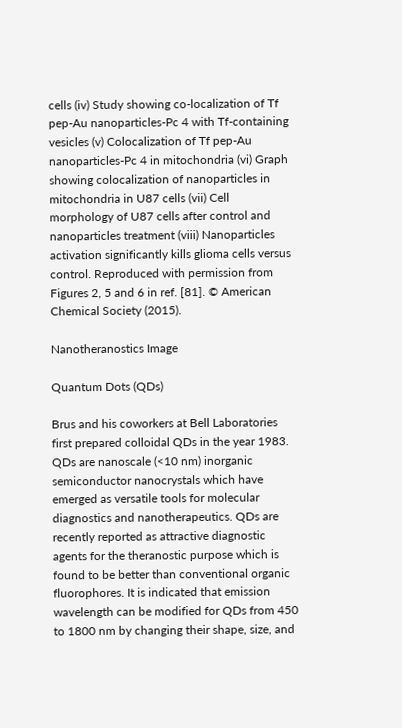cells (iv) Study showing co-localization of Tf pep-Au nanoparticles-Pc 4 with Tf-containing vesicles (v) Colocalization of Tf pep-Au nanoparticles-Pc 4 in mitochondria (vi) Graph showing colocalization of nanoparticles in mitochondria in U87 cells (vii) Cell morphology of U87 cells after control and nanoparticles treatment (viii) Nanoparticles activation significantly kills glioma cells versus control. Reproduced with permission from Figures 2, 5 and 6 in ref. [81]. © American Chemical Society (2015).

Nanotheranostics Image

Quantum Dots (QDs)

Brus and his coworkers at Bell Laboratories first prepared colloidal QDs in the year 1983. QDs are nanoscale (<10 nm) inorganic semiconductor nanocrystals which have emerged as versatile tools for molecular diagnostics and nanotherapeutics. QDs are recently reported as attractive diagnostic agents for the theranostic purpose which is found to be better than conventional organic fluorophores. It is indicated that emission wavelength can be modified for QDs from 450 to 1800 nm by changing their shape, size, and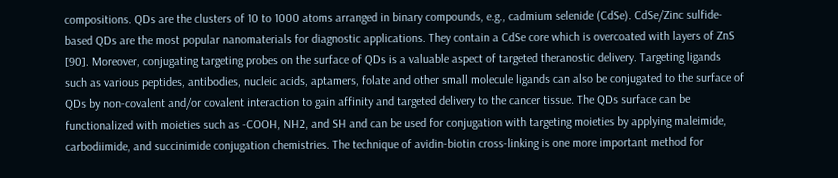compositions. QDs are the clusters of 10 to 1000 atoms arranged in binary compounds, e.g., cadmium selenide (CdSe). CdSe/Zinc sulfide-based QDs are the most popular nanomaterials for diagnostic applications. They contain a CdSe core which is overcoated with layers of ZnS [90]. Moreover, conjugating targeting probes on the surface of QDs is a valuable aspect of targeted theranostic delivery. Targeting ligands such as various peptides, antibodies, nucleic acids, aptamers, folate and other small molecule ligands can also be conjugated to the surface of QDs by non-covalent and/or covalent interaction to gain affinity and targeted delivery to the cancer tissue. The QDs surface can be functionalized with moieties such as -COOH, NH2, and SH and can be used for conjugation with targeting moieties by applying maleimide, carbodiimide, and succinimide conjugation chemistries. The technique of avidin-biotin cross-linking is one more important method for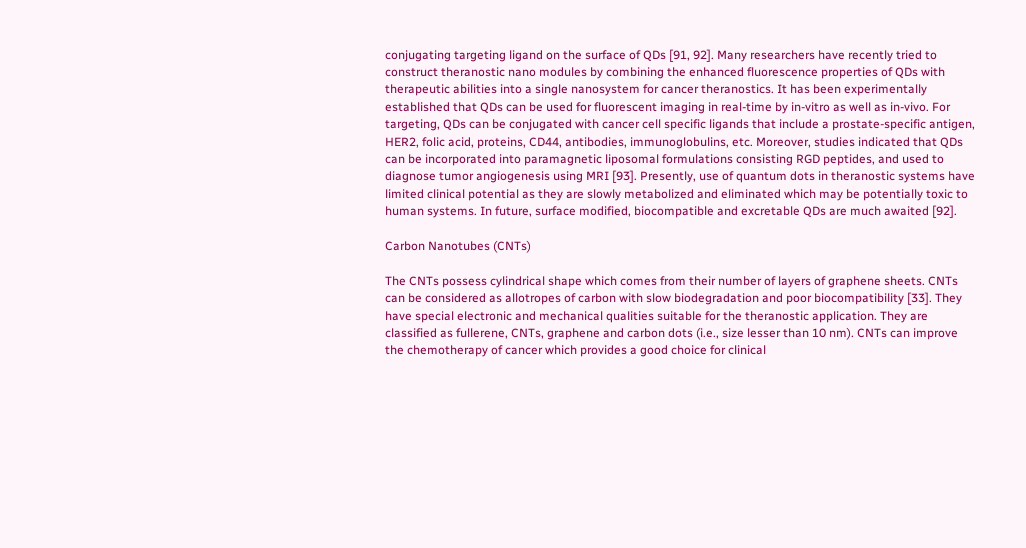conjugating targeting ligand on the surface of QDs [91, 92]. Many researchers have recently tried to construct theranostic nano modules by combining the enhanced fluorescence properties of QDs with therapeutic abilities into a single nanosystem for cancer theranostics. It has been experimentally established that QDs can be used for fluorescent imaging in real-time by in-vitro as well as in-vivo. For targeting, QDs can be conjugated with cancer cell specific ligands that include a prostate-specific antigen, HER2, folic acid, proteins, CD44, antibodies, immunoglobulins, etc. Moreover, studies indicated that QDs can be incorporated into paramagnetic liposomal formulations consisting RGD peptides, and used to diagnose tumor angiogenesis using MRI [93]. Presently, use of quantum dots in theranostic systems have limited clinical potential as they are slowly metabolized and eliminated which may be potentially toxic to human systems. In future, surface modified, biocompatible and excretable QDs are much awaited [92].

Carbon Nanotubes (CNTs)

The CNTs possess cylindrical shape which comes from their number of layers of graphene sheets. CNTs can be considered as allotropes of carbon with slow biodegradation and poor biocompatibility [33]. They have special electronic and mechanical qualities suitable for the theranostic application. They are classified as fullerene, CNTs, graphene and carbon dots (i.e., size lesser than 10 nm). CNTs can improve the chemotherapy of cancer which provides a good choice for clinical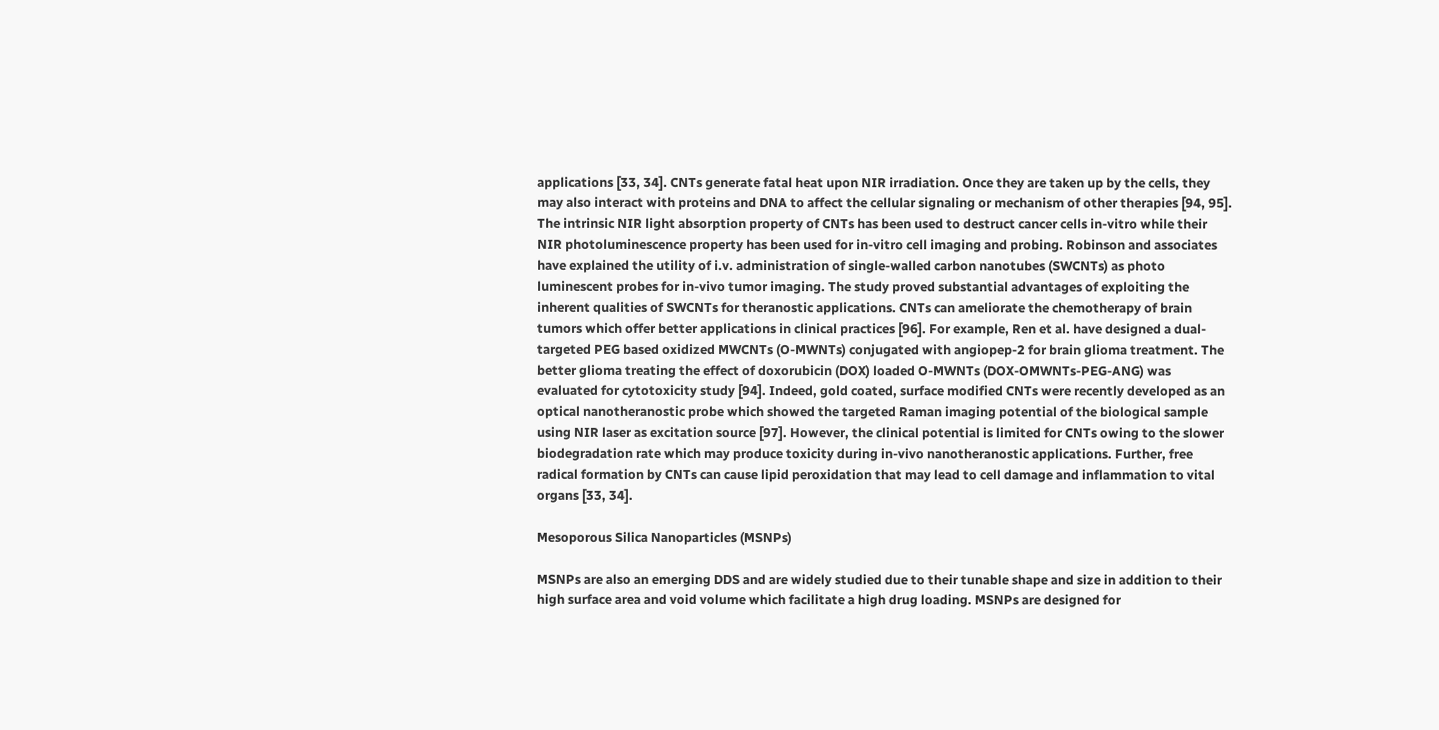applications [33, 34]. CNTs generate fatal heat upon NIR irradiation. Once they are taken up by the cells, they may also interact with proteins and DNA to affect the cellular signaling or mechanism of other therapies [94, 95]. The intrinsic NIR light absorption property of CNTs has been used to destruct cancer cells in-vitro while their NIR photoluminescence property has been used for in-vitro cell imaging and probing. Robinson and associates have explained the utility of i.v. administration of single-walled carbon nanotubes (SWCNTs) as photo luminescent probes for in-vivo tumor imaging. The study proved substantial advantages of exploiting the inherent qualities of SWCNTs for theranostic applications. CNTs can ameliorate the chemotherapy of brain tumors which offer better applications in clinical practices [96]. For example, Ren et al. have designed a dual-targeted PEG based oxidized MWCNTs (O-MWNTs) conjugated with angiopep-2 for brain glioma treatment. The better glioma treating the effect of doxorubicin (DOX) loaded O-MWNTs (DOX-OMWNTs-PEG-ANG) was evaluated for cytotoxicity study [94]. Indeed, gold coated, surface modified CNTs were recently developed as an optical nanotheranostic probe which showed the targeted Raman imaging potential of the biological sample using NIR laser as excitation source [97]. However, the clinical potential is limited for CNTs owing to the slower biodegradation rate which may produce toxicity during in-vivo nanotheranostic applications. Further, free radical formation by CNTs can cause lipid peroxidation that may lead to cell damage and inflammation to vital organs [33, 34].

Mesoporous Silica Nanoparticles (MSNPs)

MSNPs are also an emerging DDS and are widely studied due to their tunable shape and size in addition to their high surface area and void volume which facilitate a high drug loading. MSNPs are designed for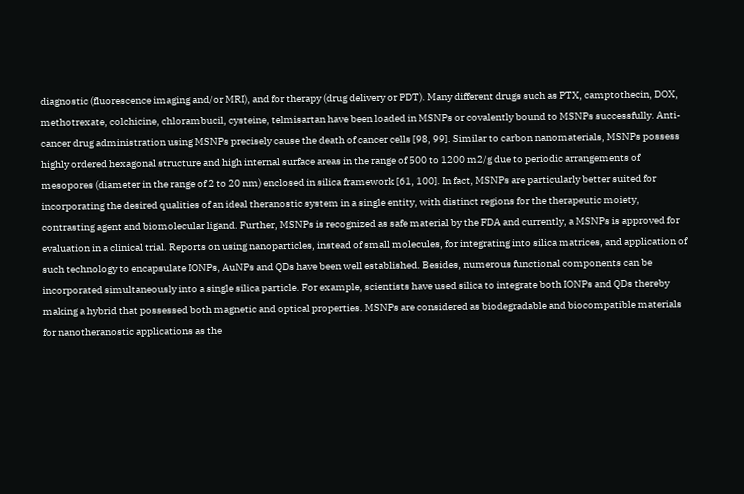diagnostic (fluorescence imaging and/or MRI), and for therapy (drug delivery or PDT). Many different drugs such as PTX, camptothecin, DOX, methotrexate, colchicine, chlorambucil, cysteine, telmisartan have been loaded in MSNPs or covalently bound to MSNPs successfully. Anti-cancer drug administration using MSNPs precisely cause the death of cancer cells [98, 99]. Similar to carbon nanomaterials, MSNPs possess highly ordered hexagonal structure and high internal surface areas in the range of 500 to 1200 m2/g due to periodic arrangements of mesopores (diameter in the range of 2 to 20 nm) enclosed in silica framework [61, 100]. In fact, MSNPs are particularly better suited for incorporating the desired qualities of an ideal theranostic system in a single entity, with distinct regions for the therapeutic moiety, contrasting agent and biomolecular ligand. Further, MSNPs is recognized as safe material by the FDA and currently, a MSNPs is approved for evaluation in a clinical trial. Reports on using nanoparticles, instead of small molecules, for integrating into silica matrices, and application of such technology to encapsulate IONPs, AuNPs and QDs have been well established. Besides, numerous functional components can be incorporated simultaneously into a single silica particle. For example, scientists have used silica to integrate both IONPs and QDs thereby making a hybrid that possessed both magnetic and optical properties. MSNPs are considered as biodegradable and biocompatible materials for nanotheranostic applications as the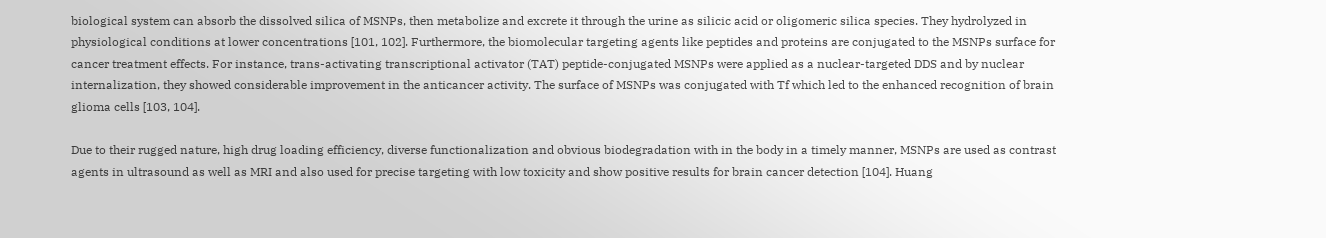biological system can absorb the dissolved silica of MSNPs, then metabolize and excrete it through the urine as silicic acid or oligomeric silica species. They hydrolyzed in physiological conditions at lower concentrations [101, 102]. Furthermore, the biomolecular targeting agents like peptides and proteins are conjugated to the MSNPs surface for cancer treatment effects. For instance, trans-activating transcriptional activator (TAT) peptide-conjugated MSNPs were applied as a nuclear-targeted DDS and by nuclear internalization, they showed considerable improvement in the anticancer activity. The surface of MSNPs was conjugated with Tf which led to the enhanced recognition of brain glioma cells [103, 104].

Due to their rugged nature, high drug loading efficiency, diverse functionalization and obvious biodegradation with in the body in a timely manner, MSNPs are used as contrast agents in ultrasound as well as MRI and also used for precise targeting with low toxicity and show positive results for brain cancer detection [104]. Huang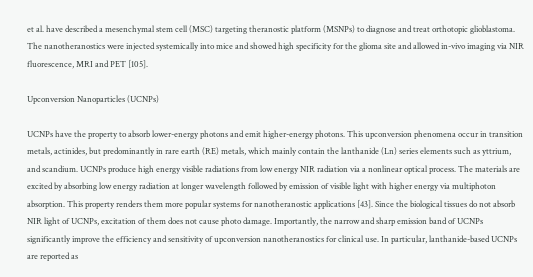et al. have described a mesenchymal stem cell (MSC) targeting theranostic platform (MSNPs) to diagnose and treat orthotopic glioblastoma. The nanotheranostics were injected systemically into mice and showed high specificity for the glioma site and allowed in-vivo imaging via NIR fluorescence, MRI and PET [105].

Upconversion Nanoparticles (UCNPs)

UCNPs have the property to absorb lower-energy photons and emit higher-energy photons. This upconversion phenomena occur in transition metals, actinides, but predominantly in rare earth (RE) metals, which mainly contain the lanthanide (Ln) series elements such as yttrium, and scandium. UCNPs produce high energy visible radiations from low energy NIR radiation via a nonlinear optical process. The materials are excited by absorbing low energy radiation at longer wavelength followed by emission of visible light with higher energy via multiphoton absorption. This property renders them more popular systems for nanotheranostic applications [43]. Since the biological tissues do not absorb NIR light of UCNPs, excitation of them does not cause photo damage. Importantly, the narrow and sharp emission band of UCNPs significantly improve the efficiency and sensitivity of upconversion nanotheranostics for clinical use. In particular, lanthanide-based UCNPs are reported as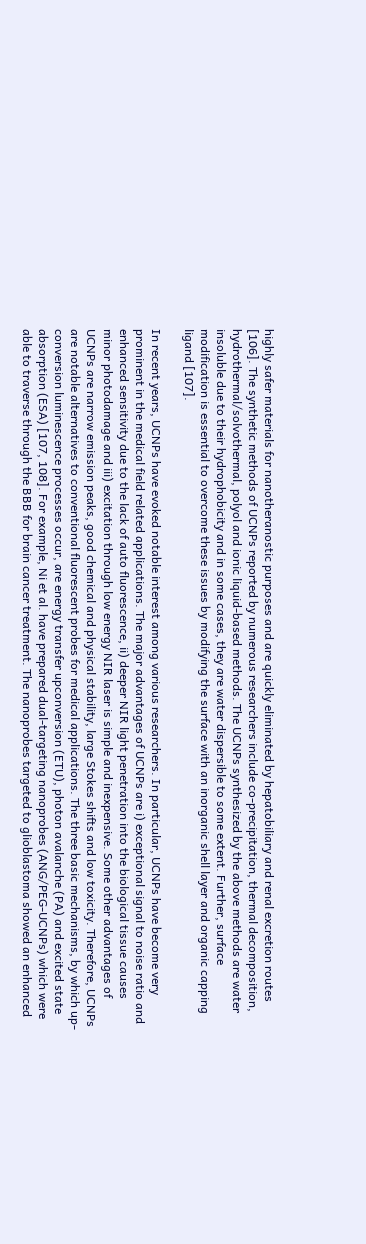highly safer materials for nanotheranostic purposes and are quickly eliminated by hepatobiliary and renal excretion routes [106]. The synthetic methods of UCNPs reported by numerous researchers include co-precipitation, thermal decomposition, hydrothermal/solvothermal, polyol and ionic liquid-based methods. The UCNPs synthesized by the above methods are water insoluble due to their hydrophobicity and in some cases, they are water dispersible to some extent. Further, surface modification is essential to overcome these issues by modifying the surface with an inorganic shell layer and organic capping ligand [107].

In recent years, UCNPs have evoked notable interest among various researchers. In particular, UCNPs have become very prominent in the medical field related applications. The major advantages of UCNPs are i) exceptional signal to noise ratio and enhanced sensitivity due to the lack of auto fluorescence, ii) deeper NIR light penetration into the biological tissue causes minor photodamage and iii) excitation through low energy NIR laser is simple and inexpensive. Some other advantages of UCNPs are narrow emission peaks, good chemical and physical stability, large Stokes shifts and low toxicity. Therefore, UCNPs are notable alternatives to conventional fluorescent probes for medical applications. The three basic mechanisms, by which up-conversion luminescence processes occur, are energy transfer upconversion (ETU), photon avalanche (PA) and excited state absorption (ESA) [107, 108]. For example, Ni et al. have prepared dual-targeting nanoprobes (ANG/PEG-UCNPs) which were able to traverse through the BBB for brain cancer treatment. The nanoprobes targeted to glioblastoma showed an enhanced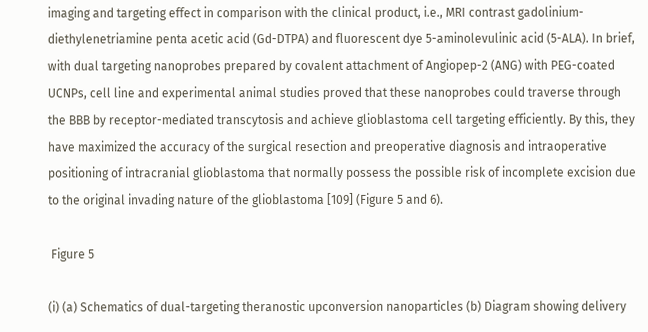imaging and targeting effect in comparison with the clinical product, i.e., MRI contrast gadolinium-diethylenetriamine penta acetic acid (Gd-DTPA) and fluorescent dye 5-aminolevulinic acid (5-ALA). In brief, with dual targeting nanoprobes prepared by covalent attachment of Angiopep-2 (ANG) with PEG-coated UCNPs, cell line and experimental animal studies proved that these nanoprobes could traverse through the BBB by receptor-mediated transcytosis and achieve glioblastoma cell targeting efficiently. By this, they have maximized the accuracy of the surgical resection and preoperative diagnosis and intraoperative positioning of intracranial glioblastoma that normally possess the possible risk of incomplete excision due to the original invading nature of the glioblastoma [109] (Figure 5 and 6).

 Figure 5

(i) (a) Schematics of dual-targeting theranostic upconversion nanoparticles (b) Diagram showing delivery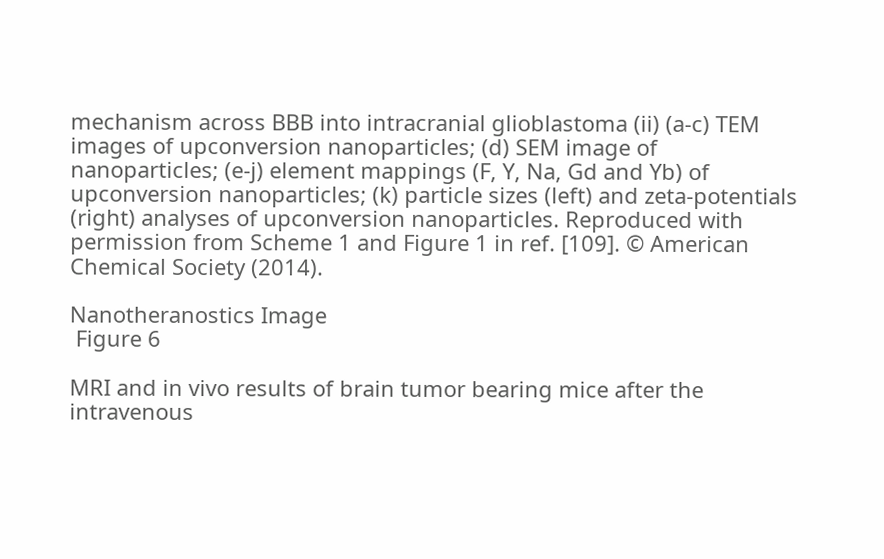mechanism across BBB into intracranial glioblastoma (ii) (a-c) TEM images of upconversion nanoparticles; (d) SEM image of nanoparticles; (e-j) element mappings (F, Y, Na, Gd and Yb) of upconversion nanoparticles; (k) particle sizes (left) and zeta-potentials (right) analyses of upconversion nanoparticles. Reproduced with permission from Scheme 1 and Figure 1 in ref. [109]. © American Chemical Society (2014).

Nanotheranostics Image
 Figure 6

MRI and in vivo results of brain tumor bearing mice after the intravenous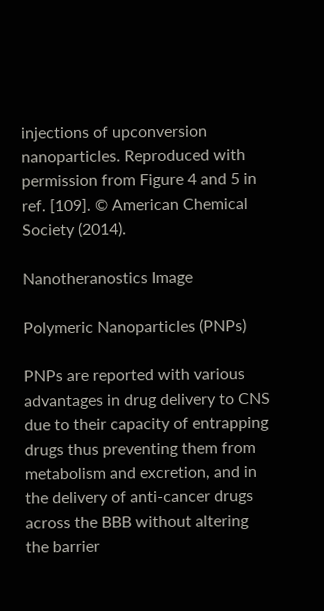injections of upconversion nanoparticles. Reproduced with permission from Figure 4 and 5 in ref. [109]. © American Chemical Society (2014).

Nanotheranostics Image

Polymeric Nanoparticles (PNPs)

PNPs are reported with various advantages in drug delivery to CNS due to their capacity of entrapping drugs thus preventing them from metabolism and excretion, and in the delivery of anti-cancer drugs across the BBB without altering the barrier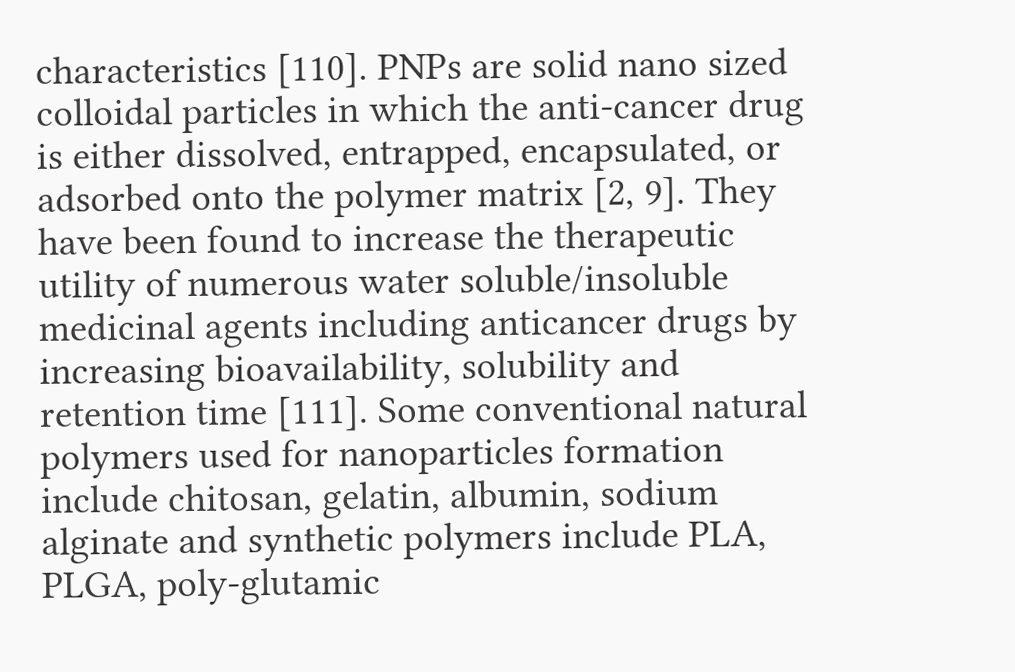characteristics [110]. PNPs are solid nano sized colloidal particles in which the anti-cancer drug is either dissolved, entrapped, encapsulated, or adsorbed onto the polymer matrix [2, 9]. They have been found to increase the therapeutic utility of numerous water soluble/insoluble medicinal agents including anticancer drugs by increasing bioavailability, solubility and retention time [111]. Some conventional natural polymers used for nanoparticles formation include chitosan, gelatin, albumin, sodium alginate and synthetic polymers include PLA, PLGA, poly-glutamic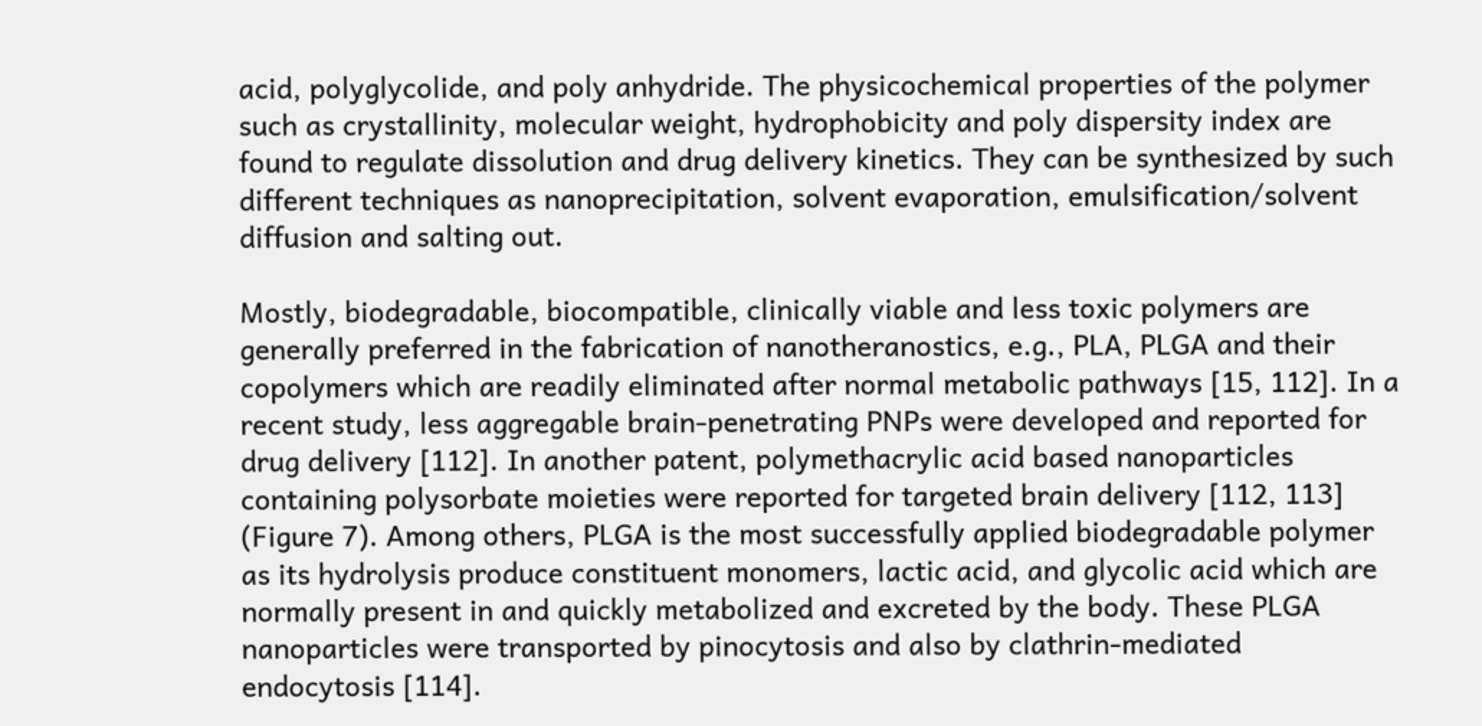acid, polyglycolide, and poly anhydride. The physicochemical properties of the polymer such as crystallinity, molecular weight, hydrophobicity and poly dispersity index are found to regulate dissolution and drug delivery kinetics. They can be synthesized by such different techniques as nanoprecipitation, solvent evaporation, emulsification/solvent diffusion and salting out.

Mostly, biodegradable, biocompatible, clinically viable and less toxic polymers are generally preferred in the fabrication of nanotheranostics, e.g., PLA, PLGA and their copolymers which are readily eliminated after normal metabolic pathways [15, 112]. In a recent study, less aggregable brain-penetrating PNPs were developed and reported for drug delivery [112]. In another patent, polymethacrylic acid based nanoparticles containing polysorbate moieties were reported for targeted brain delivery [112, 113] (Figure 7). Among others, PLGA is the most successfully applied biodegradable polymer as its hydrolysis produce constituent monomers, lactic acid, and glycolic acid which are normally present in and quickly metabolized and excreted by the body. These PLGA nanoparticles were transported by pinocytosis and also by clathrin-mediated endocytosis [114].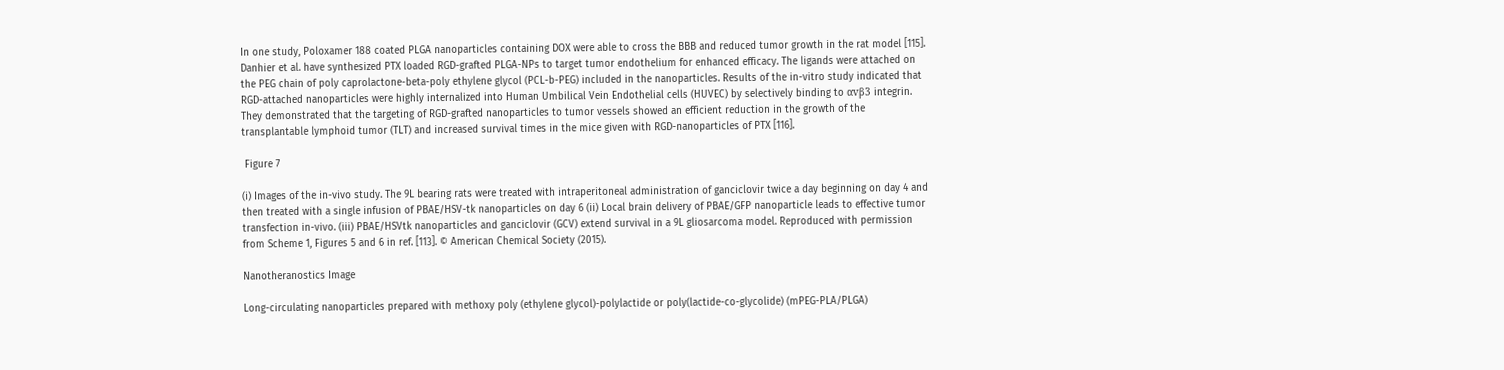In one study, Poloxamer 188 coated PLGA nanoparticles containing DOX were able to cross the BBB and reduced tumor growth in the rat model [115]. Danhier et al. have synthesized PTX loaded RGD-grafted PLGA-NPs to target tumor endothelium for enhanced efficacy. The ligands were attached on the PEG chain of poly caprolactone-beta-poly ethylene glycol (PCL-b-PEG) included in the nanoparticles. Results of the in-vitro study indicated that RGD-attached nanoparticles were highly internalized into Human Umbilical Vein Endothelial cells (HUVEC) by selectively binding to αvβ3 integrin. They demonstrated that the targeting of RGD-grafted nanoparticles to tumor vessels showed an efficient reduction in the growth of the transplantable lymphoid tumor (TLT) and increased survival times in the mice given with RGD-nanoparticles of PTX [116].

 Figure 7

(i) Images of the in-vivo study. The 9L bearing rats were treated with intraperitoneal administration of ganciclovir twice a day beginning on day 4 and then treated with a single infusion of PBAE/HSV-tk nanoparticles on day 6 (ii) Local brain delivery of PBAE/GFP nanoparticle leads to effective tumor transfection in-vivo. (iii) PBAE/HSVtk nanoparticles and ganciclovir (GCV) extend survival in a 9L gliosarcoma model. Reproduced with permission from Scheme 1, Figures 5 and 6 in ref. [113]. © American Chemical Society (2015).

Nanotheranostics Image

Long-circulating nanoparticles prepared with methoxy poly (ethylene glycol)-polylactide or poly(lactide-co-glycolide) (mPEG-PLA/PLGA)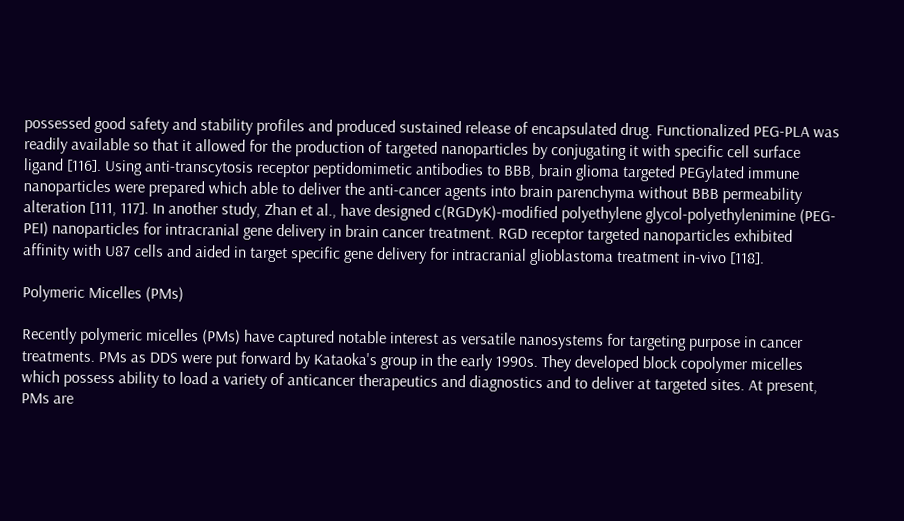possessed good safety and stability profiles and produced sustained release of encapsulated drug. Functionalized PEG-PLA was readily available so that it allowed for the production of targeted nanoparticles by conjugating it with specific cell surface ligand [116]. Using anti-transcytosis receptor peptidomimetic antibodies to BBB, brain glioma targeted PEGylated immune nanoparticles were prepared which able to deliver the anti-cancer agents into brain parenchyma without BBB permeability alteration [111, 117]. In another study, Zhan et al., have designed c(RGDyK)-modified polyethylene glycol-polyethylenimine (PEG-PEI) nanoparticles for intracranial gene delivery in brain cancer treatment. RGD receptor targeted nanoparticles exhibited affinity with U87 cells and aided in target specific gene delivery for intracranial glioblastoma treatment in-vivo [118].

Polymeric Micelles (PMs)

Recently polymeric micelles (PMs) have captured notable interest as versatile nanosystems for targeting purpose in cancer treatments. PMs as DDS were put forward by Kataoka's group in the early 1990s. They developed block copolymer micelles which possess ability to load a variety of anticancer therapeutics and diagnostics and to deliver at targeted sites. At present, PMs are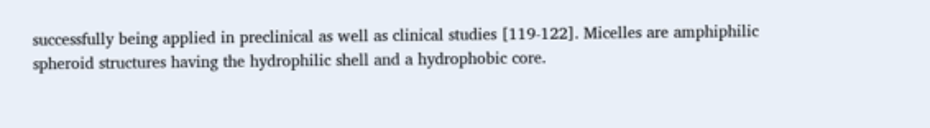successfully being applied in preclinical as well as clinical studies [119-122]. Micelles are amphiphilic spheroid structures having the hydrophilic shell and a hydrophobic core.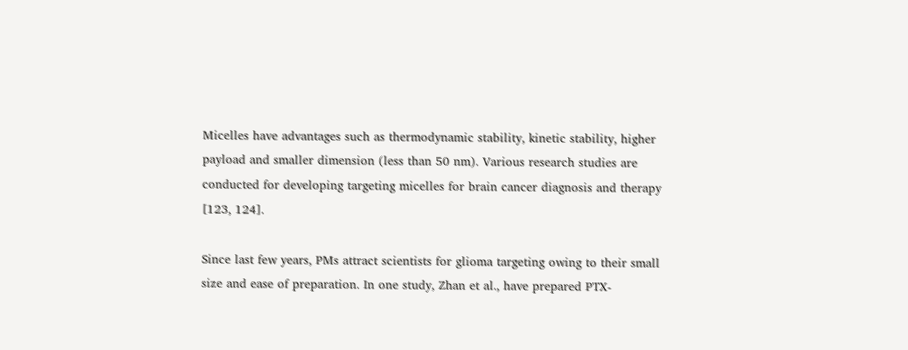Micelles have advantages such as thermodynamic stability, kinetic stability, higher payload and smaller dimension (less than 50 nm). Various research studies are conducted for developing targeting micelles for brain cancer diagnosis and therapy [123, 124].

Since last few years, PMs attract scientists for glioma targeting owing to their small size and ease of preparation. In one study, Zhan et al., have prepared PTX-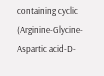containing cyclic (Arginine-Glycine-Aspartic acid-D-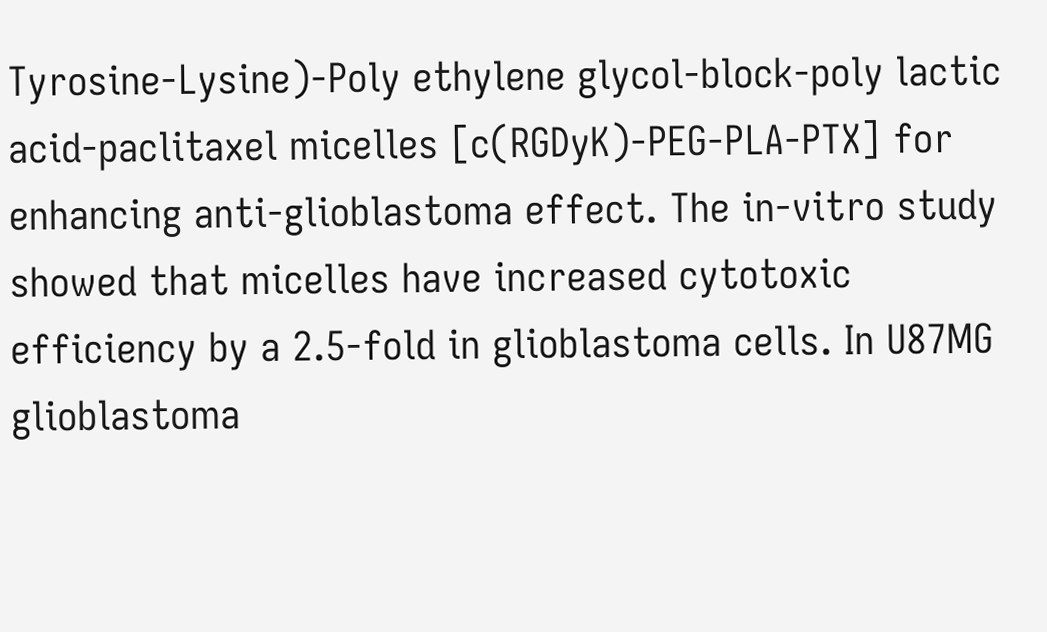Tyrosine-Lysine)-Poly ethylene glycol-block-poly lactic acid-paclitaxel micelles [c(RGDyK)-PEG-PLA-PTX] for enhancing anti-glioblastoma effect. The in-vitro study showed that micelles have increased cytotoxic efficiency by a 2.5-fold in glioblastoma cells. In U87MG glioblastoma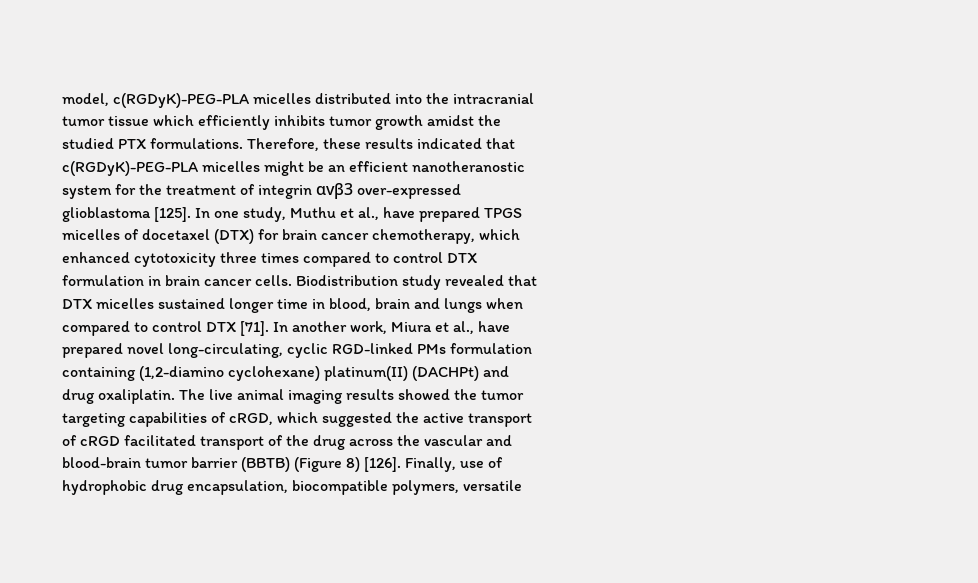model, c(RGDyK)-PEG-PLA micelles distributed into the intracranial tumor tissue which efficiently inhibits tumor growth amidst the studied PTX formulations. Therefore, these results indicated that c(RGDyK)-PEG-PLA micelles might be an efficient nanotheranostic system for the treatment of integrin αvβ3 over-expressed glioblastoma [125]. In one study, Muthu et al., have prepared TPGS micelles of docetaxel (DTX) for brain cancer chemotherapy, which enhanced cytotoxicity three times compared to control DTX formulation in brain cancer cells. Biodistribution study revealed that DTX micelles sustained longer time in blood, brain and lungs when compared to control DTX [71]. In another work, Miura et al., have prepared novel long-circulating, cyclic RGD-linked PMs formulation containing (1,2-diamino cyclohexane) platinum(II) (DACHPt) and drug oxaliplatin. The live animal imaging results showed the tumor targeting capabilities of cRGD, which suggested the active transport of cRGD facilitated transport of the drug across the vascular and blood-brain tumor barrier (BBTB) (Figure 8) [126]. Finally, use of hydrophobic drug encapsulation, biocompatible polymers, versatile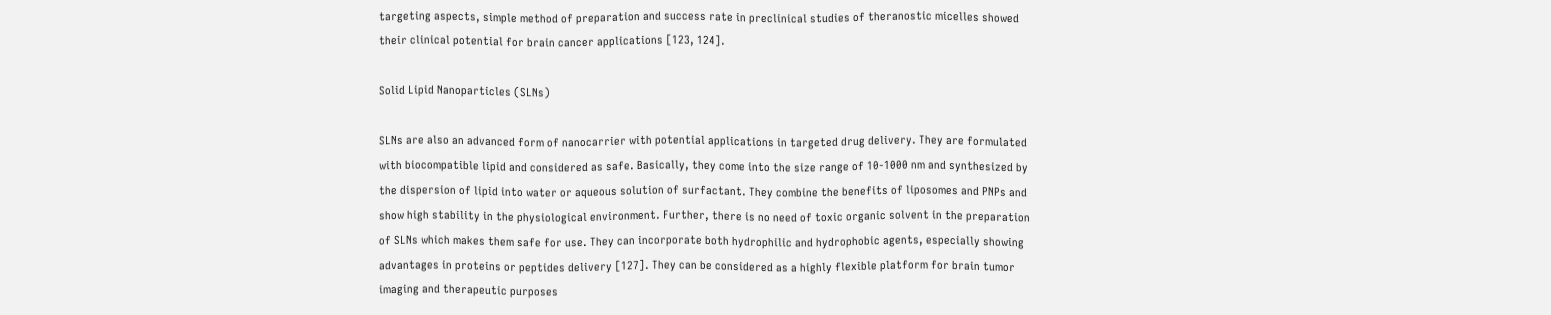targeting aspects, simple method of preparation and success rate in preclinical studies of theranostic micelles showed their clinical potential for brain cancer applications [123, 124].

Solid Lipid Nanoparticles (SLNs)

SLNs are also an advanced form of nanocarrier with potential applications in targeted drug delivery. They are formulated with biocompatible lipid and considered as safe. Basically, they come into the size range of 10-1000 nm and synthesized by the dispersion of lipid into water or aqueous solution of surfactant. They combine the benefits of liposomes and PNPs and show high stability in the physiological environment. Further, there is no need of toxic organic solvent in the preparation of SLNs which makes them safe for use. They can incorporate both hydrophilic and hydrophobic agents, especially showing advantages in proteins or peptides delivery [127]. They can be considered as a highly flexible platform for brain tumor imaging and therapeutic purposes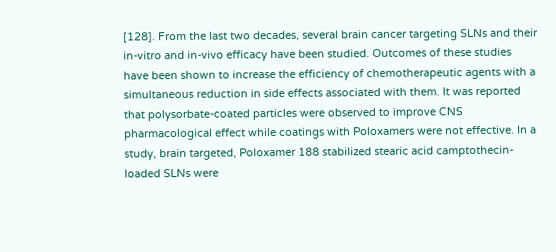[128]. From the last two decades, several brain cancer targeting SLNs and their in-vitro and in-vivo efficacy have been studied. Outcomes of these studies have been shown to increase the efficiency of chemotherapeutic agents with a simultaneous reduction in side effects associated with them. It was reported that polysorbate-coated particles were observed to improve CNS pharmacological effect while coatings with Poloxamers were not effective. In a study, brain targeted, Poloxamer 188 stabilized stearic acid camptothecin-loaded SLNs were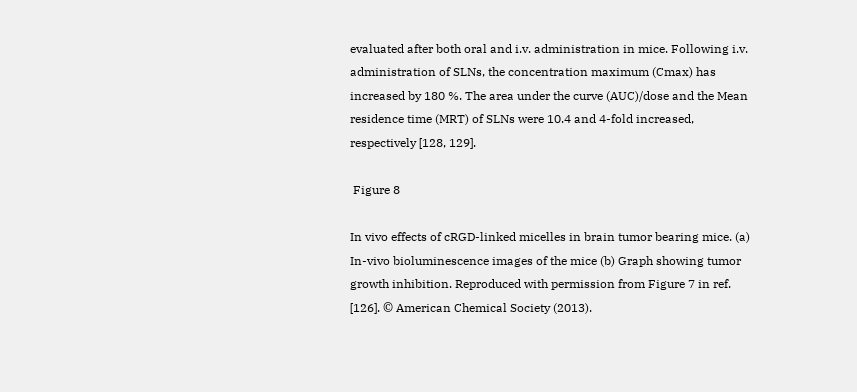evaluated after both oral and i.v. administration in mice. Following i.v. administration of SLNs, the concentration maximum (Cmax) has increased by 180 %. The area under the curve (AUC)/dose and the Mean residence time (MRT) of SLNs were 10.4 and 4-fold increased, respectively [128, 129].

 Figure 8

In vivo effects of cRGD-linked micelles in brain tumor bearing mice. (a) In-vivo bioluminescence images of the mice (b) Graph showing tumor growth inhibition. Reproduced with permission from Figure 7 in ref. [126]. © American Chemical Society (2013).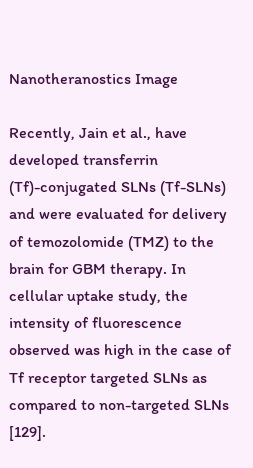Nanotheranostics Image

Recently, Jain et al., have developed transferrin (Tf)-conjugated SLNs (Tf-SLNs) and were evaluated for delivery of temozolomide (TMZ) to the brain for GBM therapy. In cellular uptake study, the intensity of fluorescence observed was high in the case of Tf receptor targeted SLNs as compared to non-targeted SLNs [129].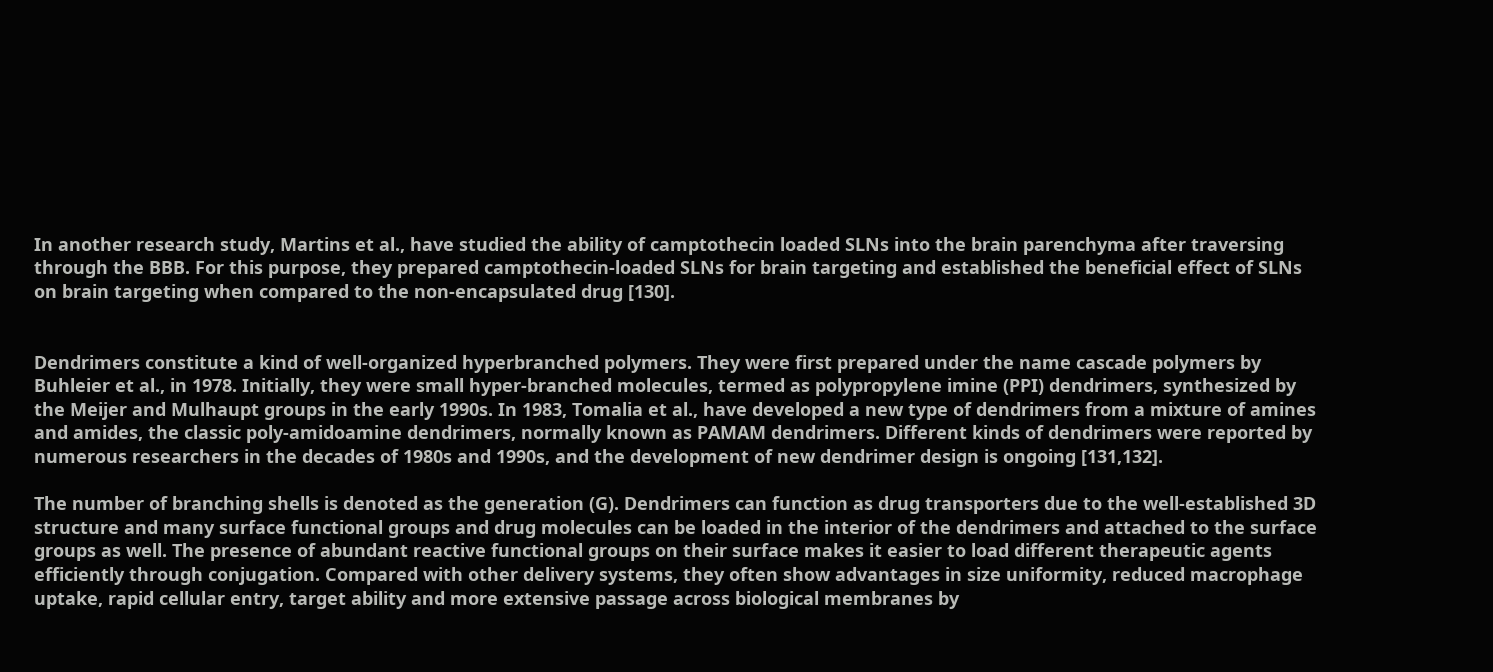In another research study, Martins et al., have studied the ability of camptothecin loaded SLNs into the brain parenchyma after traversing through the BBB. For this purpose, they prepared camptothecin-loaded SLNs for brain targeting and established the beneficial effect of SLNs on brain targeting when compared to the non-encapsulated drug [130].


Dendrimers constitute a kind of well-organized hyperbranched polymers. They were first prepared under the name cascade polymers by Buhleier et al., in 1978. Initially, they were small hyper-branched molecules, termed as polypropylene imine (PPI) dendrimers, synthesized by the Meijer and Mulhaupt groups in the early 1990s. In 1983, Tomalia et al., have developed a new type of dendrimers from a mixture of amines and amides, the classic poly-amidoamine dendrimers, normally known as PAMAM dendrimers. Different kinds of dendrimers were reported by numerous researchers in the decades of 1980s and 1990s, and the development of new dendrimer design is ongoing [131,132].

The number of branching shells is denoted as the generation (G). Dendrimers can function as drug transporters due to the well-established 3D structure and many surface functional groups and drug molecules can be loaded in the interior of the dendrimers and attached to the surface groups as well. The presence of abundant reactive functional groups on their surface makes it easier to load different therapeutic agents efficiently through conjugation. Compared with other delivery systems, they often show advantages in size uniformity, reduced macrophage uptake, rapid cellular entry, target ability and more extensive passage across biological membranes by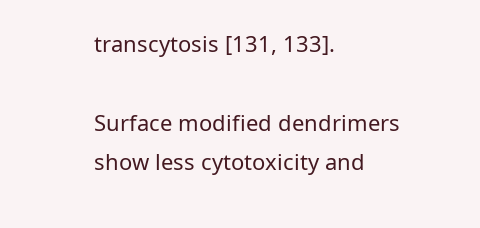transcytosis [131, 133].

Surface modified dendrimers show less cytotoxicity and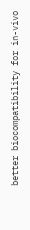better biocompatibility for in-vivo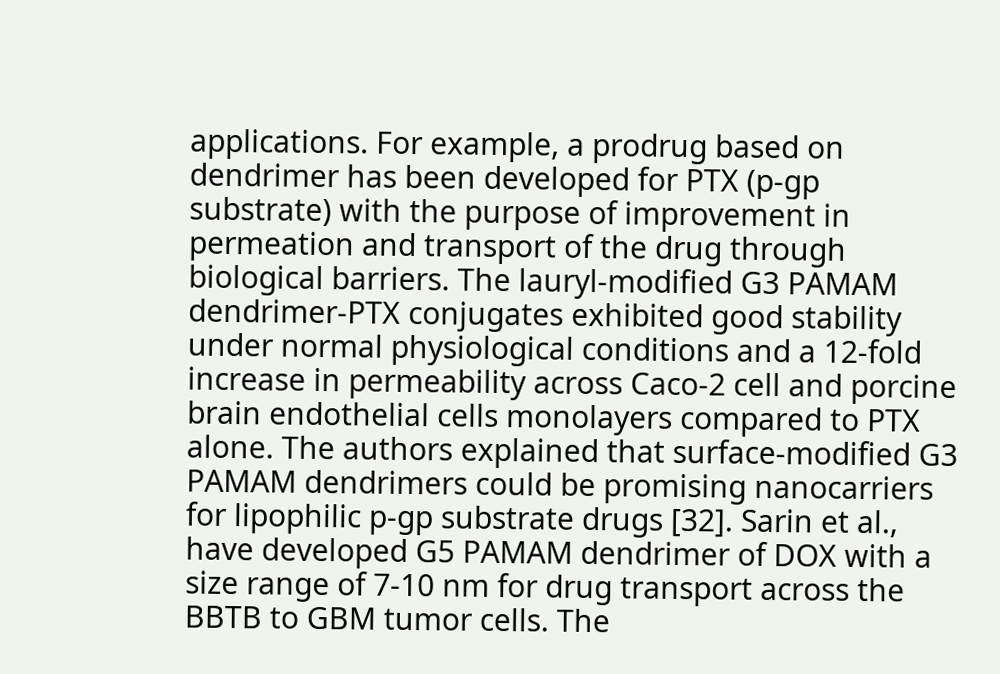applications. For example, a prodrug based on dendrimer has been developed for PTX (p-gp substrate) with the purpose of improvement in permeation and transport of the drug through biological barriers. The lauryl-modified G3 PAMAM dendrimer-PTX conjugates exhibited good stability under normal physiological conditions and a 12-fold increase in permeability across Caco-2 cell and porcine brain endothelial cells monolayers compared to PTX alone. The authors explained that surface-modified G3 PAMAM dendrimers could be promising nanocarriers for lipophilic p-gp substrate drugs [32]. Sarin et al., have developed G5 PAMAM dendrimer of DOX with a size range of 7-10 nm for drug transport across the BBTB to GBM tumor cells. The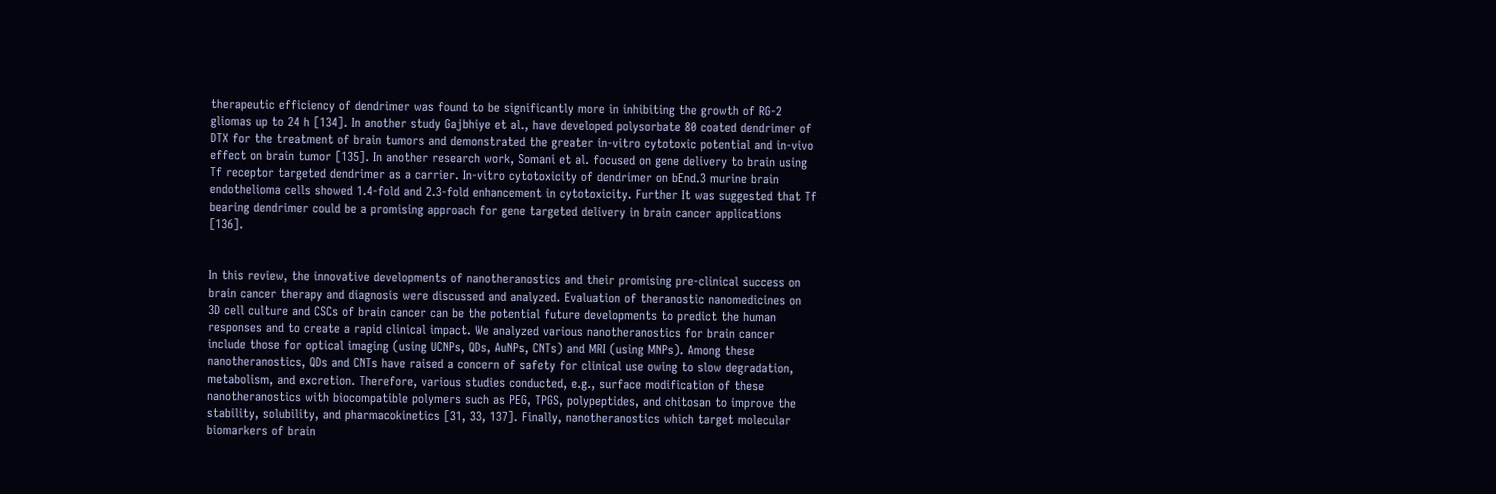therapeutic efficiency of dendrimer was found to be significantly more in inhibiting the growth of RG-2 gliomas up to 24 h [134]. In another study Gajbhiye et al., have developed polysorbate 80 coated dendrimer of DTX for the treatment of brain tumors and demonstrated the greater in-vitro cytotoxic potential and in-vivo effect on brain tumor [135]. In another research work, Somani et al. focused on gene delivery to brain using Tf receptor targeted dendrimer as a carrier. In-vitro cytotoxicity of dendrimer on bEnd.3 murine brain endothelioma cells showed 1.4-fold and 2.3-fold enhancement in cytotoxicity. Further It was suggested that Tf bearing dendrimer could be a promising approach for gene targeted delivery in brain cancer applications [136].


In this review, the innovative developments of nanotheranostics and their promising pre-clinical success on brain cancer therapy and diagnosis were discussed and analyzed. Evaluation of theranostic nanomedicines on 3D cell culture and CSCs of brain cancer can be the potential future developments to predict the human responses and to create a rapid clinical impact. We analyzed various nanotheranostics for brain cancer include those for optical imaging (using UCNPs, QDs, AuNPs, CNTs) and MRI (using MNPs). Among these nanotheranostics, QDs and CNTs have raised a concern of safety for clinical use owing to slow degradation, metabolism, and excretion. Therefore, various studies conducted, e.g., surface modification of these nanotheranostics with biocompatible polymers such as PEG, TPGS, polypeptides, and chitosan to improve the stability, solubility, and pharmacokinetics [31, 33, 137]. Finally, nanotheranostics which target molecular biomarkers of brain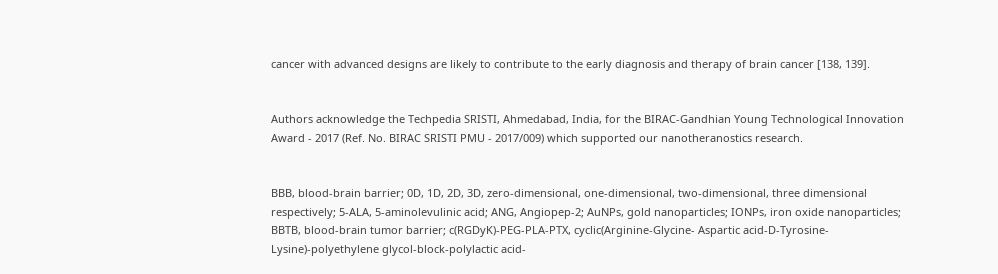cancer with advanced designs are likely to contribute to the early diagnosis and therapy of brain cancer [138, 139].


Authors acknowledge the Techpedia SRISTI, Ahmedabad, India, for the BIRAC-Gandhian Young Technological Innovation Award - 2017 (Ref. No. BIRAC SRISTI PMU - 2017/009) which supported our nanotheranostics research.


BBB, blood-brain barrier; 0D, 1D, 2D, 3D, zero-dimensional, one-dimensional, two-dimensional, three dimensional respectively; 5-ALA, 5-aminolevulinic acid; ANG, Angiopep-2; AuNPs, gold nanoparticles; IONPs, iron oxide nanoparticles; BBTB, blood-brain tumor barrier; c(RGDyK)-PEG-PLA-PTX, cyclic(Arginine-Glycine- Aspartic acid-D-Tyrosine-Lysine)-polyethylene glycol-block-polylactic acid-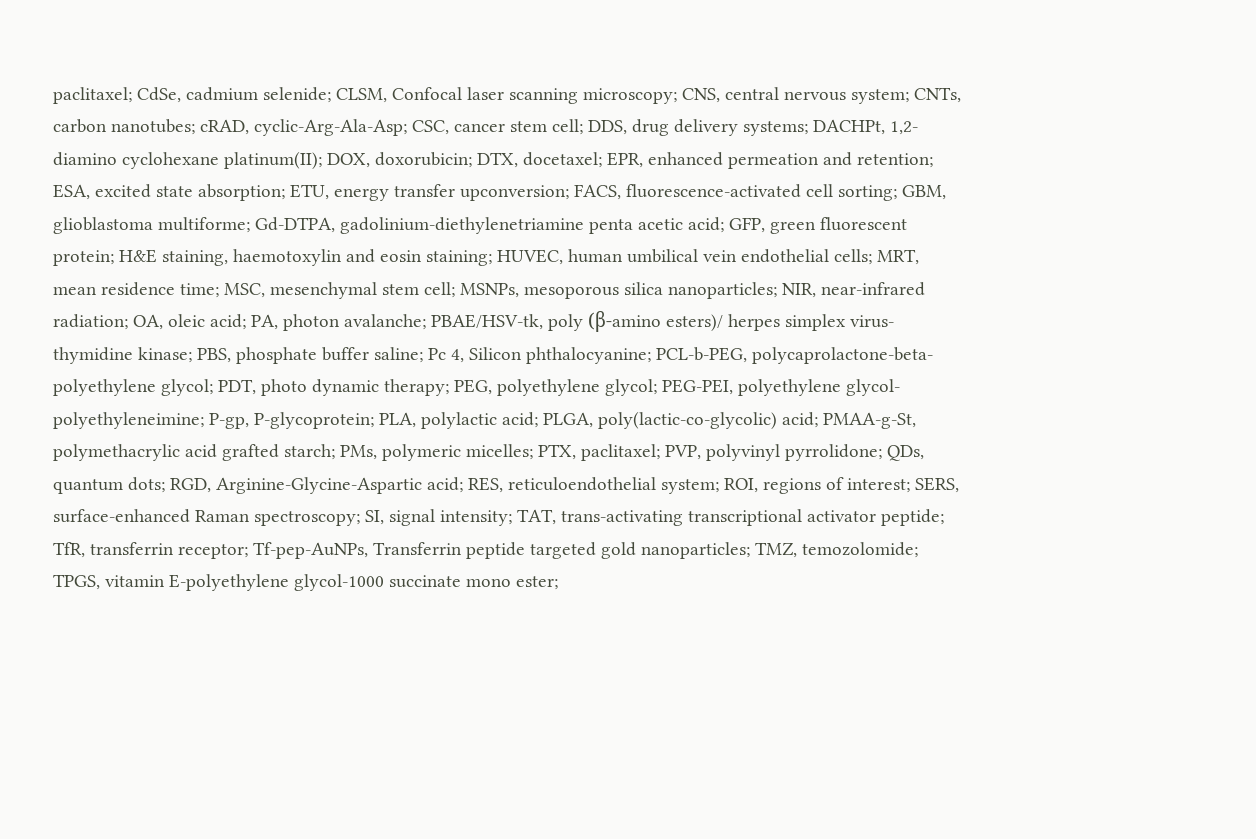paclitaxel; CdSe, cadmium selenide; CLSM, Confocal laser scanning microscopy; CNS, central nervous system; CNTs, carbon nanotubes; cRAD, cyclic-Arg-Ala-Asp; CSC, cancer stem cell; DDS, drug delivery systems; DACHPt, 1,2-diamino cyclohexane platinum(II); DOX, doxorubicin; DTX, docetaxel; EPR, enhanced permeation and retention; ESA, excited state absorption; ETU, energy transfer upconversion; FACS, fluorescence-activated cell sorting; GBM, glioblastoma multiforme; Gd-DTPA, gadolinium-diethylenetriamine penta acetic acid; GFP, green fluorescent protein; H&E staining, haemotoxylin and eosin staining; HUVEC, human umbilical vein endothelial cells; MRT, mean residence time; MSC, mesenchymal stem cell; MSNPs, mesoporous silica nanoparticles; NIR, near-infrared radiation; OA, oleic acid; PA, photon avalanche; PBAE/HSV-tk, poly (β-amino esters)/ herpes simplex virus-thymidine kinase; PBS, phosphate buffer saline; Pc 4, Silicon phthalocyanine; PCL-b-PEG, polycaprolactone-beta-polyethylene glycol; PDT, photo dynamic therapy; PEG, polyethylene glycol; PEG-PEI, polyethylene glycol-polyethyleneimine; P-gp, P-glycoprotein; PLA, polylactic acid; PLGA, poly(lactic-co-glycolic) acid; PMAA-g-St, polymethacrylic acid grafted starch; PMs, polymeric micelles; PTX, paclitaxel; PVP, polyvinyl pyrrolidone; QDs, quantum dots; RGD, Arginine-Glycine-Aspartic acid; RES, reticuloendothelial system; ROI, regions of interest; SERS, surface-enhanced Raman spectroscopy; SI, signal intensity; TAT, trans-activating transcriptional activator peptide; TfR, transferrin receptor; Tf-pep-AuNPs, Transferrin peptide targeted gold nanoparticles; TMZ, temozolomide; TPGS, vitamin E-polyethylene glycol-1000 succinate mono ester;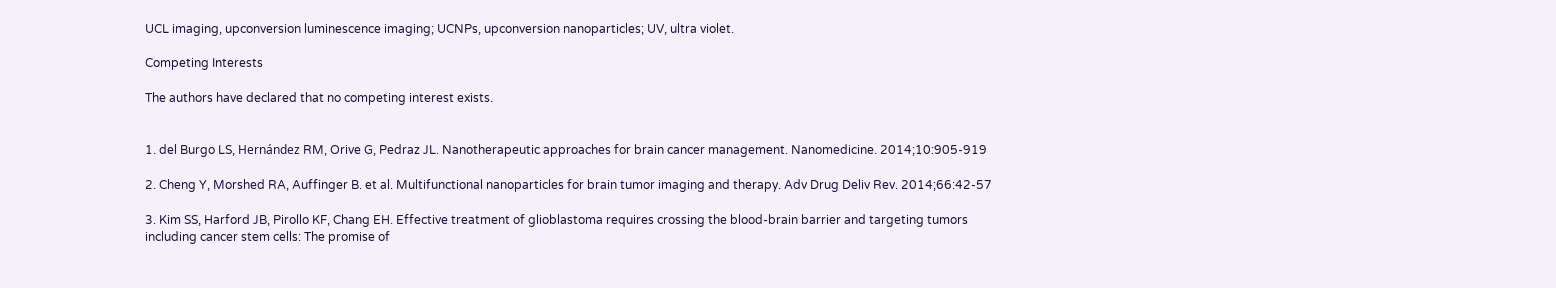UCL imaging, upconversion luminescence imaging; UCNPs, upconversion nanoparticles; UV, ultra violet.

Competing Interests

The authors have declared that no competing interest exists.


1. del Burgo LS, Hernández RM, Orive G, Pedraz JL. Nanotherapeutic approaches for brain cancer management. Nanomedicine. 2014;10:905-919

2. Cheng Y, Morshed RA, Auffinger B. et al. Multifunctional nanoparticles for brain tumor imaging and therapy. Adv Drug Deliv Rev. 2014;66:42-57

3. Kim SS, Harford JB, Pirollo KF, Chang EH. Effective treatment of glioblastoma requires crossing the blood-brain barrier and targeting tumors including cancer stem cells: The promise of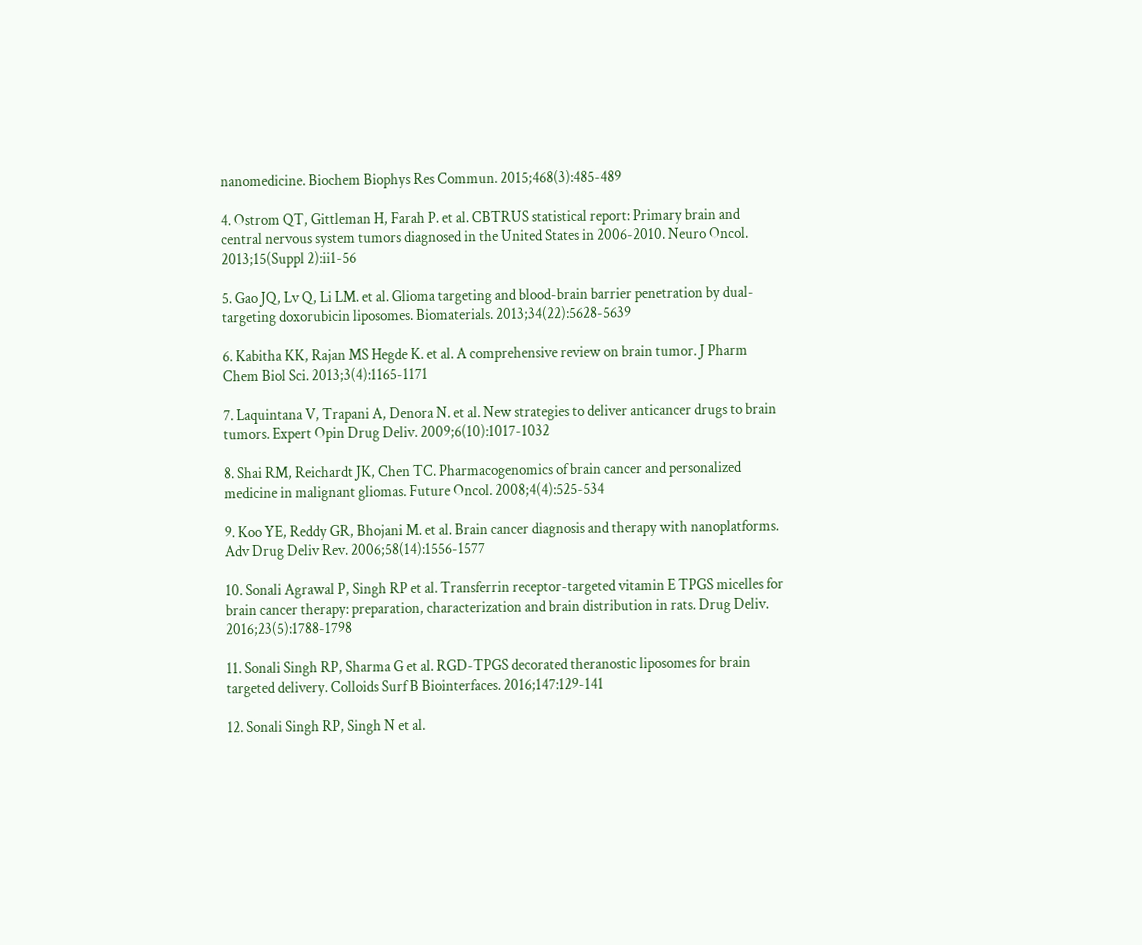nanomedicine. Biochem Biophys Res Commun. 2015;468(3):485-489

4. Ostrom QT, Gittleman H, Farah P. et al. CBTRUS statistical report: Primary brain and central nervous system tumors diagnosed in the United States in 2006-2010. Neuro Oncol. 2013;15(Suppl 2):ii1-56

5. Gao JQ, Lv Q, Li LM. et al. Glioma targeting and blood-brain barrier penetration by dual-targeting doxorubicin liposomes. Biomaterials. 2013;34(22):5628-5639

6. Kabitha KK, Rajan MS Hegde K. et al. A comprehensive review on brain tumor. J Pharm Chem Biol Sci. 2013;3(4):1165-1171

7. Laquintana V, Trapani A, Denora N. et al. New strategies to deliver anticancer drugs to brain tumors. Expert Opin Drug Deliv. 2009;6(10):1017-1032

8. Shai RM, Reichardt JK, Chen TC. Pharmacogenomics of brain cancer and personalized medicine in malignant gliomas. Future Oncol. 2008;4(4):525-534

9. Koo YE, Reddy GR, Bhojani M. et al. Brain cancer diagnosis and therapy with nanoplatforms. Adv Drug Deliv Rev. 2006;58(14):1556-1577

10. Sonali Agrawal P, Singh RP et al. Transferrin receptor-targeted vitamin E TPGS micelles for brain cancer therapy: preparation, characterization and brain distribution in rats. Drug Deliv. 2016;23(5):1788-1798

11. Sonali Singh RP, Sharma G et al. RGD-TPGS decorated theranostic liposomes for brain targeted delivery. Colloids Surf B Biointerfaces. 2016;147:129-141

12. Sonali Singh RP, Singh N et al.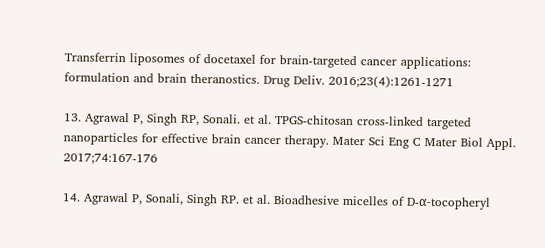Transferrin liposomes of docetaxel for brain-targeted cancer applications: formulation and brain theranostics. Drug Deliv. 2016;23(4):1261-1271

13. Agrawal P, Singh RP, Sonali. et al. TPGS-chitosan cross-linked targeted nanoparticles for effective brain cancer therapy. Mater Sci Eng C Mater Biol Appl. 2017;74:167-176

14. Agrawal P, Sonali, Singh RP. et al. Bioadhesive micelles of D-α-tocopheryl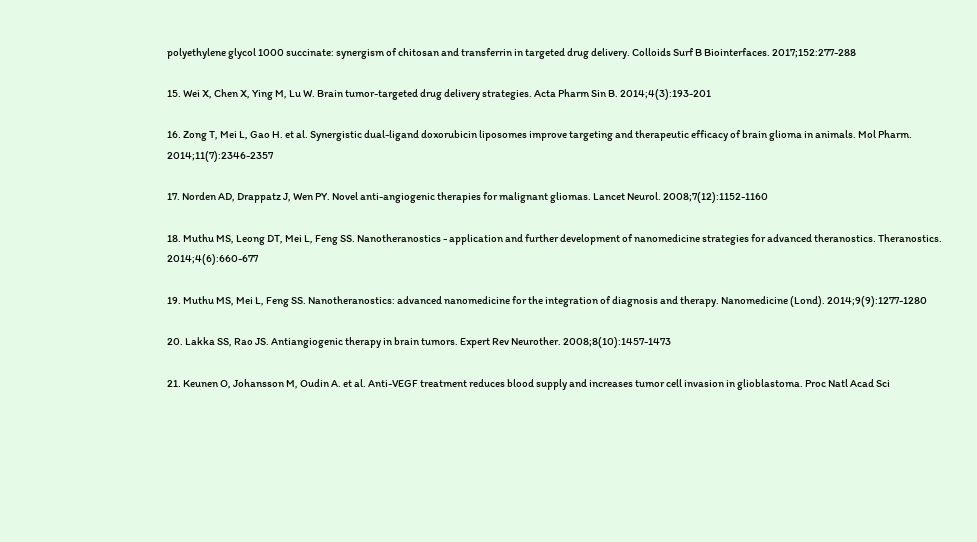polyethylene glycol 1000 succinate: synergism of chitosan and transferrin in targeted drug delivery. Colloids Surf B Biointerfaces. 2017;152:277-288

15. Wei X, Chen X, Ying M, Lu W. Brain tumor-targeted drug delivery strategies. Acta Pharm Sin B. 2014;4(3):193-201

16. Zong T, Mei L, Gao H. et al. Synergistic dual-ligand doxorubicin liposomes improve targeting and therapeutic efficacy of brain glioma in animals. Mol Pharm. 2014;11(7):2346-2357

17. Norden AD, Drappatz J, Wen PY. Novel anti-angiogenic therapies for malignant gliomas. Lancet Neurol. 2008;7(12):1152-1160

18. Muthu MS, Leong DT, Mei L, Feng SS. Nanotheranostics - application and further development of nanomedicine strategies for advanced theranostics. Theranostics. 2014;4(6):660-677

19. Muthu MS, Mei L, Feng SS. Nanotheranostics: advanced nanomedicine for the integration of diagnosis and therapy. Nanomedicine (Lond). 2014;9(9):1277-1280

20. Lakka SS, Rao JS. Antiangiogenic therapy in brain tumors. Expert Rev Neurother. 2008;8(10):1457-1473

21. Keunen O, Johansson M, Oudin A. et al. Anti-VEGF treatment reduces blood supply and increases tumor cell invasion in glioblastoma. Proc Natl Acad Sci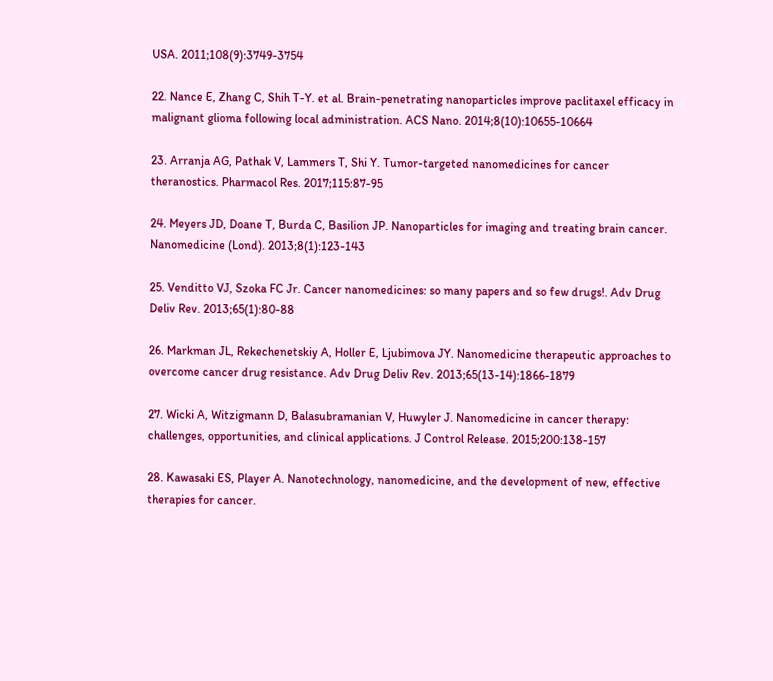USA. 2011;108(9):3749-3754

22. Nance E, Zhang C, Shih T-Y. et al. Brain-penetrating nanoparticles improve paclitaxel efficacy in malignant glioma following local administration. ACS Nano. 2014;8(10):10655-10664

23. Arranja AG, Pathak V, Lammers T, Shi Y. Tumor-targeted nanomedicines for cancer theranostics. Pharmacol Res. 2017;115:87-95

24. Meyers JD, Doane T, Burda C, Basilion JP. Nanoparticles for imaging and treating brain cancer. Nanomedicine (Lond). 2013;8(1):123-143

25. Venditto VJ, Szoka FC Jr. Cancer nanomedicines: so many papers and so few drugs!. Adv Drug Deliv Rev. 2013;65(1):80-88

26. Markman JL, Rekechenetskiy A, Holler E, Ljubimova JY. Nanomedicine therapeutic approaches to overcome cancer drug resistance. Adv Drug Deliv Rev. 2013;65(13-14):1866-1879

27. Wicki A, Witzigmann D, Balasubramanian V, Huwyler J. Nanomedicine in cancer therapy: challenges, opportunities, and clinical applications. J Control Release. 2015;200:138-157

28. Kawasaki ES, Player A. Nanotechnology, nanomedicine, and the development of new, effective therapies for cancer.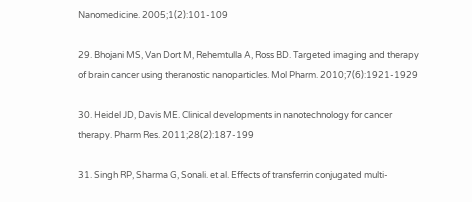Nanomedicine. 2005;1(2):101-109

29. Bhojani MS, Van Dort M, Rehemtulla A, Ross BD. Targeted imaging and therapy of brain cancer using theranostic nanoparticles. Mol Pharm. 2010;7(6):1921-1929

30. Heidel JD, Davis ME. Clinical developments in nanotechnology for cancer therapy. Pharm Res. 2011;28(2):187-199

31. Singh RP, Sharma G, Sonali. et al. Effects of transferrin conjugated multi-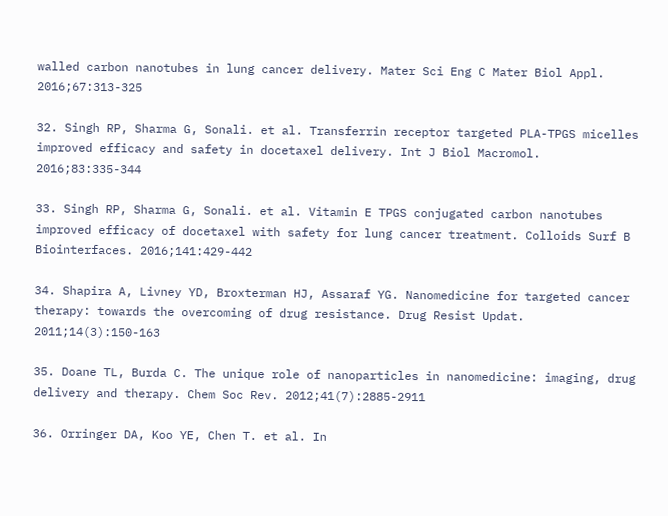walled carbon nanotubes in lung cancer delivery. Mater Sci Eng C Mater Biol Appl. 2016;67:313-325

32. Singh RP, Sharma G, Sonali. et al. Transferrin receptor targeted PLA-TPGS micelles improved efficacy and safety in docetaxel delivery. Int J Biol Macromol. 2016;83:335-344

33. Singh RP, Sharma G, Sonali. et al. Vitamin E TPGS conjugated carbon nanotubes improved efficacy of docetaxel with safety for lung cancer treatment. Colloids Surf B Biointerfaces. 2016;141:429-442

34. Shapira A, Livney YD, Broxterman HJ, Assaraf YG. Nanomedicine for targeted cancer therapy: towards the overcoming of drug resistance. Drug Resist Updat. 2011;14(3):150-163

35. Doane TL, Burda C. The unique role of nanoparticles in nanomedicine: imaging, drug delivery and therapy. Chem Soc Rev. 2012;41(7):2885-2911

36. Orringer DA, Koo YE, Chen T. et al. In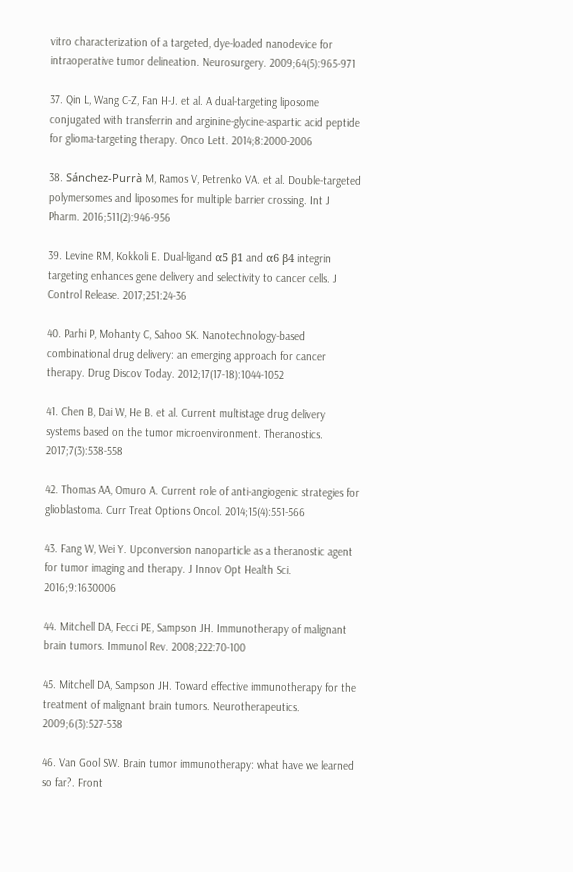vitro characterization of a targeted, dye-loaded nanodevice for intraoperative tumor delineation. Neurosurgery. 2009;64(5):965-971

37. Qin L, Wang C-Z, Fan H-J. et al. A dual-targeting liposome conjugated with transferrin and arginine-glycine-aspartic acid peptide for glioma-targeting therapy. Onco Lett. 2014;8:2000-2006

38. Sánchez-Purrà M, Ramos V, Petrenko VA. et al. Double-targeted polymersomes and liposomes for multiple barrier crossing. Int J Pharm. 2016;511(2):946-956

39. Levine RM, Kokkoli E. Dual-ligand α5 β1 and α6 β4 integrin targeting enhances gene delivery and selectivity to cancer cells. J Control Release. 2017;251:24-36

40. Parhi P, Mohanty C, Sahoo SK. Nanotechnology-based combinational drug delivery: an emerging approach for cancer therapy. Drug Discov Today. 2012;17(17-18):1044-1052

41. Chen B, Dai W, He B. et al. Current multistage drug delivery systems based on the tumor microenvironment. Theranostics. 2017;7(3):538-558

42. Thomas AA, Omuro A. Current role of anti-angiogenic strategies for glioblastoma. Curr Treat Options Oncol. 2014;15(4):551-566

43. Fang W, Wei Y. Upconversion nanoparticle as a theranostic agent for tumor imaging and therapy. J Innov Opt Health Sci. 2016;9:1630006

44. Mitchell DA, Fecci PE, Sampson JH. Immunotherapy of malignant brain tumors. Immunol Rev. 2008;222:70-100

45. Mitchell DA, Sampson JH. Toward effective immunotherapy for the treatment of malignant brain tumors. Neurotherapeutics. 2009;6(3):527-538

46. Van Gool SW. Brain tumor immunotherapy: what have we learned so far?. Front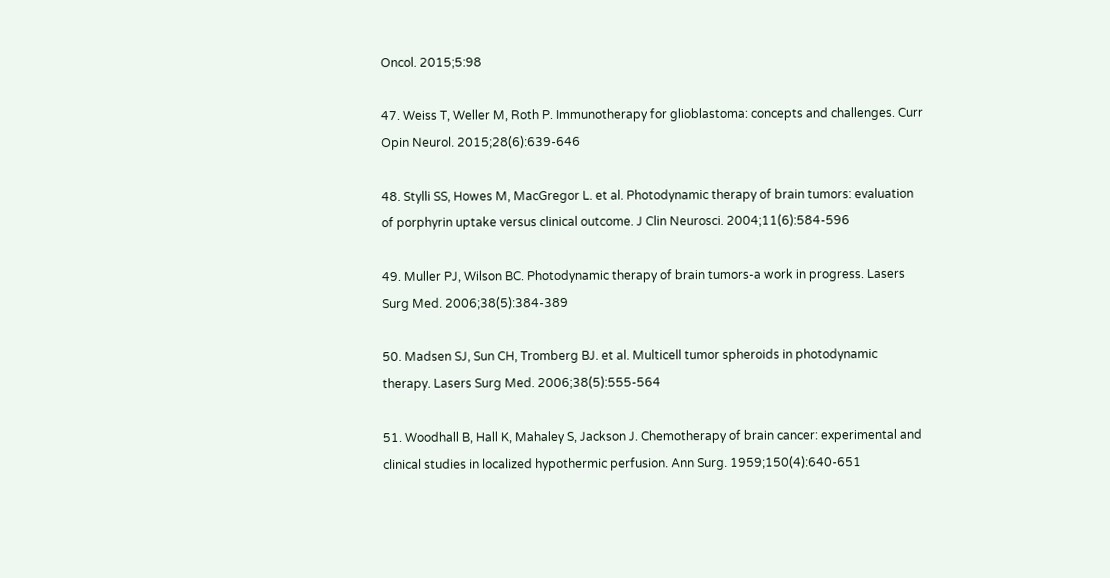Oncol. 2015;5:98

47. Weiss T, Weller M, Roth P. Immunotherapy for glioblastoma: concepts and challenges. Curr Opin Neurol. 2015;28(6):639-646

48. Stylli SS, Howes M, MacGregor L. et al. Photodynamic therapy of brain tumors: evaluation of porphyrin uptake versus clinical outcome. J Clin Neurosci. 2004;11(6):584-596

49. Muller PJ, Wilson BC. Photodynamic therapy of brain tumors-a work in progress. Lasers Surg Med. 2006;38(5):384-389

50. Madsen SJ, Sun CH, Tromberg BJ. et al. Multicell tumor spheroids in photodynamic therapy. Lasers Surg Med. 2006;38(5):555-564

51. Woodhall B, Hall K, Mahaley S, Jackson J. Chemotherapy of brain cancer: experimental and clinical studies in localized hypothermic perfusion. Ann Surg. 1959;150(4):640-651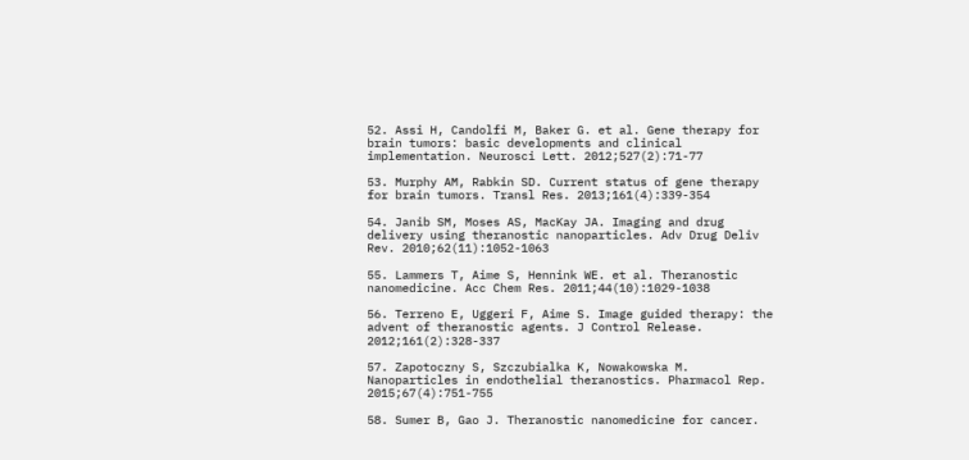52. Assi H, Candolfi M, Baker G. et al. Gene therapy for brain tumors: basic developments and clinical implementation. Neurosci Lett. 2012;527(2):71-77

53. Murphy AM, Rabkin SD. Current status of gene therapy for brain tumors. Transl Res. 2013;161(4):339-354

54. Janib SM, Moses AS, MacKay JA. Imaging and drug delivery using theranostic nanoparticles. Adv Drug Deliv Rev. 2010;62(11):1052-1063

55. Lammers T, Aime S, Hennink WE. et al. Theranostic nanomedicine. Acc Chem Res. 2011;44(10):1029-1038

56. Terreno E, Uggeri F, Aime S. Image guided therapy: the advent of theranostic agents. J Control Release. 2012;161(2):328-337

57. Zapotoczny S, Szczubialka K, Nowakowska M. Nanoparticles in endothelial theranostics. Pharmacol Rep. 2015;67(4):751-755

58. Sumer B, Gao J. Theranostic nanomedicine for cancer.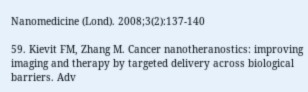Nanomedicine (Lond). 2008;3(2):137-140

59. Kievit FM, Zhang M. Cancer nanotheranostics: improving imaging and therapy by targeted delivery across biological barriers. Adv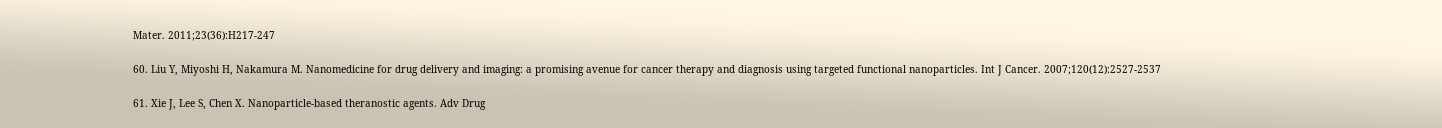Mater. 2011;23(36):H217-247

60. Liu Y, Miyoshi H, Nakamura M. Nanomedicine for drug delivery and imaging: a promising avenue for cancer therapy and diagnosis using targeted functional nanoparticles. Int J Cancer. 2007;120(12):2527-2537

61. Xie J, Lee S, Chen X. Nanoparticle-based theranostic agents. Adv Drug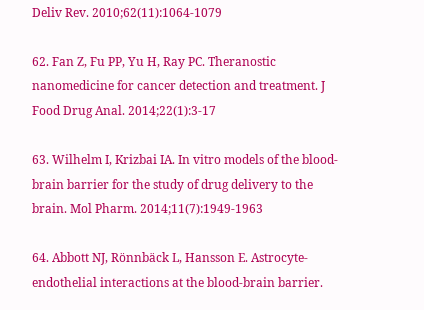Deliv Rev. 2010;62(11):1064-1079

62. Fan Z, Fu PP, Yu H, Ray PC. Theranostic nanomedicine for cancer detection and treatment. J Food Drug Anal. 2014;22(1):3-17

63. Wilhelm I, Krizbai IA. In vitro models of the blood-brain barrier for the study of drug delivery to the brain. Mol Pharm. 2014;11(7):1949-1963

64. Abbott NJ, Rönnbäck L, Hansson E. Astrocyte-endothelial interactions at the blood-brain barrier.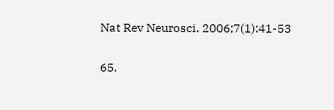Nat Rev Neurosci. 2006;7(1):41-53

65.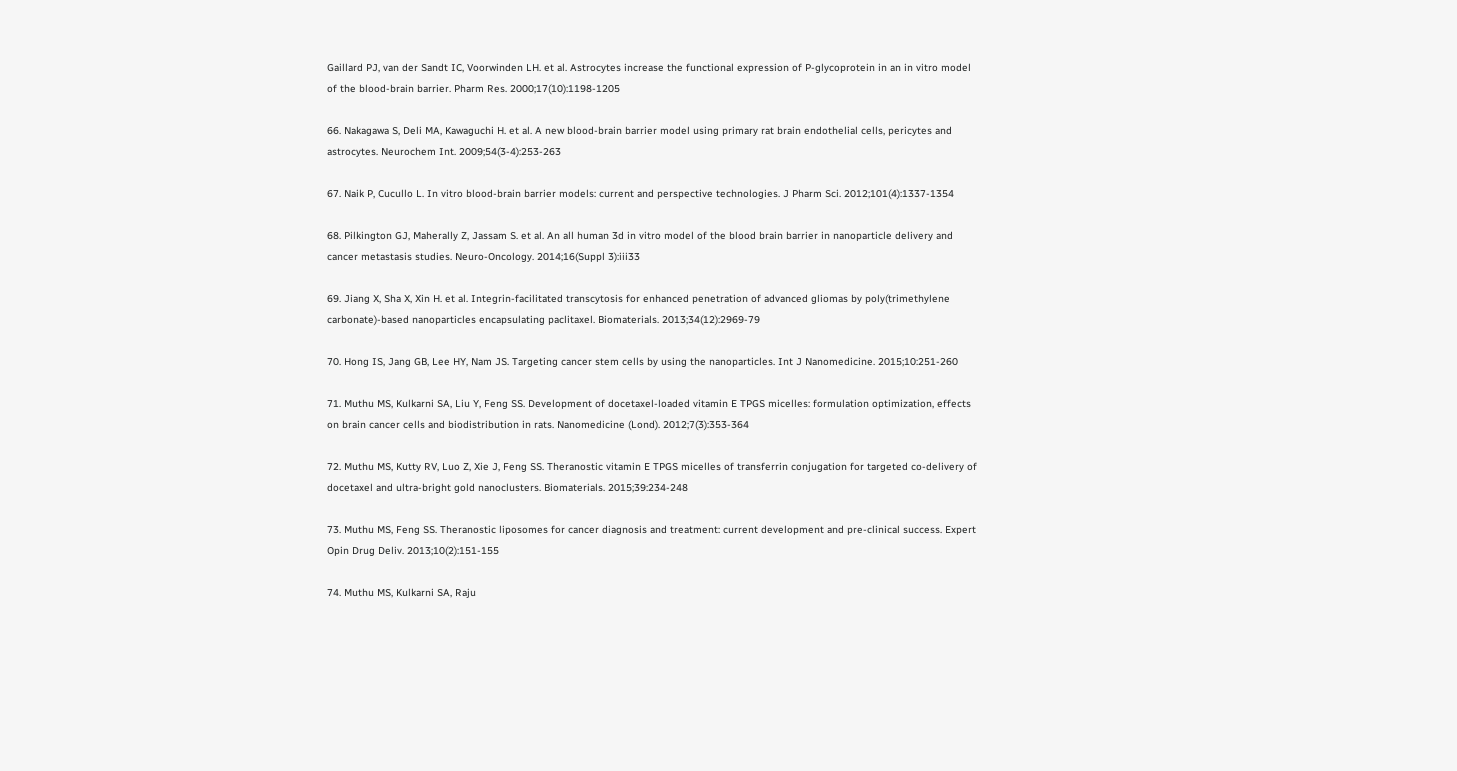Gaillard PJ, van der Sandt IC, Voorwinden LH. et al. Astrocytes increase the functional expression of P-glycoprotein in an in vitro model of the blood-brain barrier. Pharm Res. 2000;17(10):1198-1205

66. Nakagawa S, Deli MA, Kawaguchi H. et al. A new blood-brain barrier model using primary rat brain endothelial cells, pericytes and astrocytes. Neurochem Int. 2009;54(3-4):253-263

67. Naik P, Cucullo L. In vitro blood-brain barrier models: current and perspective technologies. J Pharm Sci. 2012;101(4):1337-1354

68. Pilkington GJ, Maherally Z, Jassam S. et al. An all human 3d in vitro model of the blood brain barrier in nanoparticle delivery and cancer metastasis studies. Neuro-Oncology. 2014;16(Suppl 3):iii33

69. Jiang X, Sha X, Xin H. et al. Integrin-facilitated transcytosis for enhanced penetration of advanced gliomas by poly(trimethylene carbonate)-based nanoparticles encapsulating paclitaxel. Biomaterials. 2013;34(12):2969-79

70. Hong IS, Jang GB, Lee HY, Nam JS. Targeting cancer stem cells by using the nanoparticles. Int J Nanomedicine. 2015;10:251-260

71. Muthu MS, Kulkarni SA, Liu Y, Feng SS. Development of docetaxel-loaded vitamin E TPGS micelles: formulation optimization, effects on brain cancer cells and biodistribution in rats. Nanomedicine (Lond). 2012;7(3):353-364

72. Muthu MS, Kutty RV, Luo Z, Xie J, Feng SS. Theranostic vitamin E TPGS micelles of transferrin conjugation for targeted co-delivery of docetaxel and ultra-bright gold nanoclusters. Biomaterials. 2015;39:234-248

73. Muthu MS, Feng SS. Theranostic liposomes for cancer diagnosis and treatment: current development and pre-clinical success. Expert Opin Drug Deliv. 2013;10(2):151-155

74. Muthu MS, Kulkarni SA, Raju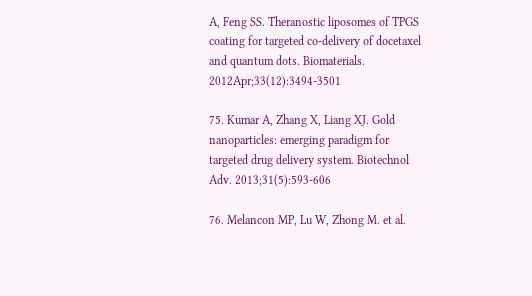A, Feng SS. Theranostic liposomes of TPGS coating for targeted co-delivery of docetaxel and quantum dots. Biomaterials. 2012Apr;33(12):3494-3501

75. Kumar A, Zhang X, Liang XJ. Gold nanoparticles: emerging paradigm for targeted drug delivery system. Biotechnol Adv. 2013;31(5):593-606

76. Melancon MP, Lu W, Zhong M. et al.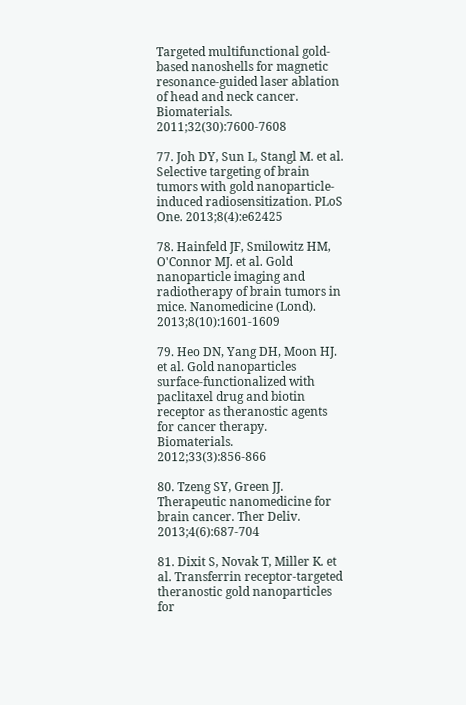Targeted multifunctional gold-based nanoshells for magnetic resonance-guided laser ablation of head and neck cancer. Biomaterials. 2011;32(30):7600-7608

77. Joh DY, Sun L, Stangl M. et al. Selective targeting of brain tumors with gold nanoparticle-induced radiosensitization. PLoS One. 2013;8(4):e62425

78. Hainfeld JF, Smilowitz HM, O'Connor MJ. et al. Gold nanoparticle imaging and radiotherapy of brain tumors in mice. Nanomedicine (Lond). 2013;8(10):1601-1609

79. Heo DN, Yang DH, Moon HJ. et al. Gold nanoparticles surface-functionalized with paclitaxel drug and biotin receptor as theranostic agents for cancer therapy. Biomaterials. 2012;33(3):856-866

80. Tzeng SY, Green JJ. Therapeutic nanomedicine for brain cancer. Ther Deliv. 2013;4(6):687-704

81. Dixit S, Novak T, Miller K. et al. Transferrin receptor-targeted theranostic gold nanoparticles for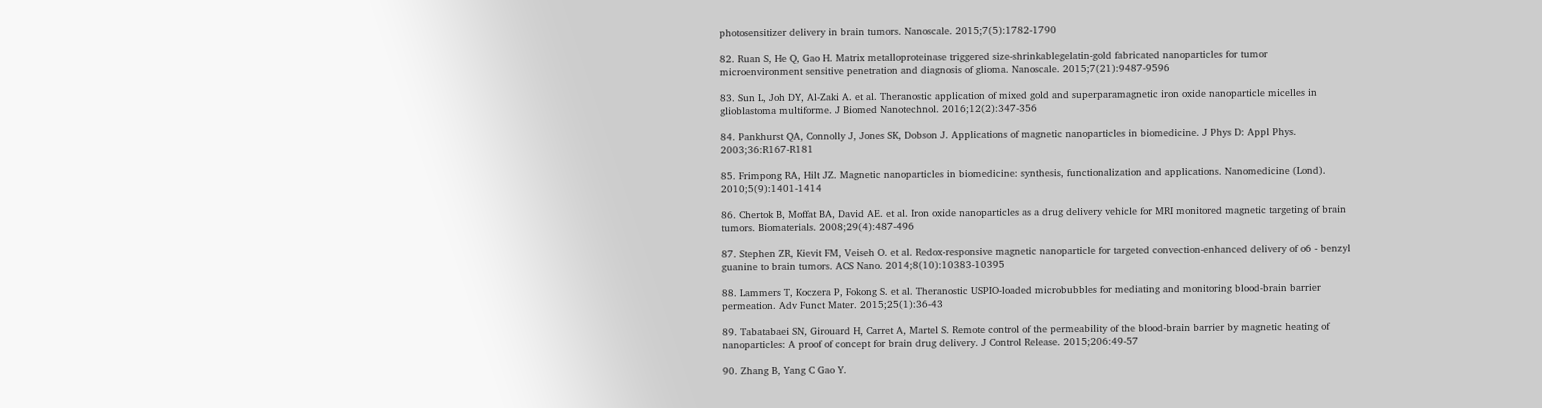photosensitizer delivery in brain tumors. Nanoscale. 2015;7(5):1782-1790

82. Ruan S, He Q, Gao H. Matrix metalloproteinase triggered size-shrinkablegelatin-gold fabricated nanoparticles for tumor microenvironment sensitive penetration and diagnosis of glioma. Nanoscale. 2015;7(21):9487-9596

83. Sun L, Joh DY, Al-Zaki A. et al. Theranostic application of mixed gold and superparamagnetic iron oxide nanoparticle micelles in glioblastoma multiforme. J Biomed Nanotechnol. 2016;12(2):347-356

84. Pankhurst QA, Connolly J, Jones SK, Dobson J. Applications of magnetic nanoparticles in biomedicine. J Phys D: Appl Phys. 2003;36:R167-R181

85. Frimpong RA, Hilt JZ. Magnetic nanoparticles in biomedicine: synthesis, functionalization and applications. Nanomedicine (Lond). 2010;5(9):1401-1414

86. Chertok B, Moffat BA, David AE. et al. Iron oxide nanoparticles as a drug delivery vehicle for MRI monitored magnetic targeting of brain tumors. Biomaterials. 2008;29(4):487-496

87. Stephen ZR, Kievit FM, Veiseh O. et al. Redox-responsive magnetic nanoparticle for targeted convection-enhanced delivery of o6 - benzyl guanine to brain tumors. ACS Nano. 2014;8(10):10383-10395

88. Lammers T, Koczera P, Fokong S. et al. Theranostic USPIO-loaded microbubbles for mediating and monitoring blood-brain barrier permeation. Adv Funct Mater. 2015;25(1):36-43

89. Tabatabaei SN, Girouard H, Carret A, Martel S. Remote control of the permeability of the blood-brain barrier by magnetic heating of nanoparticles: A proof of concept for brain drug delivery. J Control Release. 2015;206:49-57

90. Zhang B, Yang C Gao Y.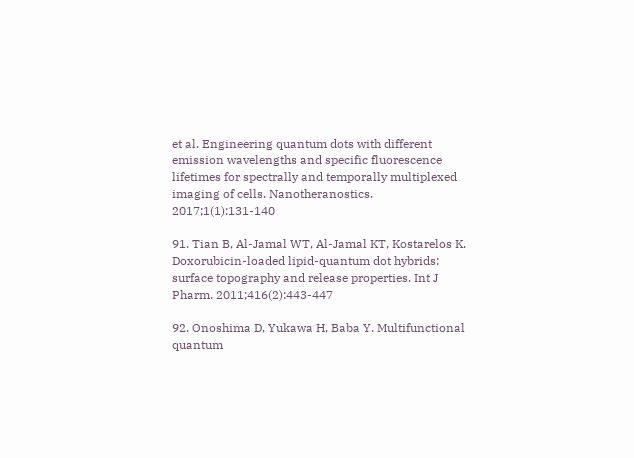et al. Engineering quantum dots with different emission wavelengths and specific fluorescence lifetimes for spectrally and temporally multiplexed imaging of cells. Nanotheranostics. 2017;1(1):131-140

91. Tian B, Al-Jamal WT, Al-Jamal KT, Kostarelos K. Doxorubicin-loaded lipid-quantum dot hybrids: surface topography and release properties. Int J Pharm. 2011;416(2):443-447

92. Onoshima D, Yukawa H, Baba Y. Multifunctional quantum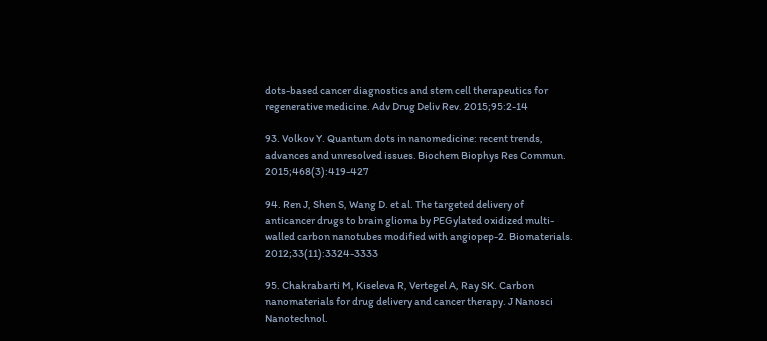dots-based cancer diagnostics and stem cell therapeutics for regenerative medicine. Adv Drug Deliv Rev. 2015;95:2-14

93. Volkov Y. Quantum dots in nanomedicine: recent trends, advances and unresolved issues. Biochem Biophys Res Commun. 2015;468(3):419-427

94. Ren J, Shen S, Wang D. et al. The targeted delivery of anticancer drugs to brain glioma by PEGylated oxidized multi-walled carbon nanotubes modified with angiopep-2. Biomaterials. 2012;33(11):3324-3333

95. Chakrabarti M, Kiseleva R, Vertegel A, Ray SK. Carbon nanomaterials for drug delivery and cancer therapy. J Nanosci Nanotechnol.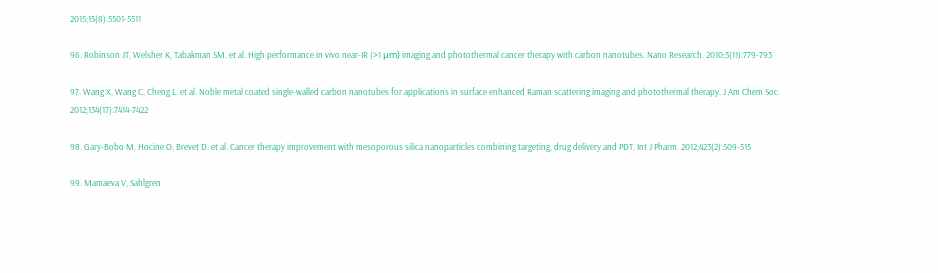2015;15(8):5501-5511

96. Robinson JT, Welsher K, Tabakman SM. et al. High performance in vivo near-IR (>1 μm) imaging and photothermal cancer therapy with carbon nanotubes. Nano Research. 2010;3(11):779-793

97. Wang X, Wang C, Cheng L. et al. Noble metal coated single-walled carbon nanotubes for applications in surface enhanced Raman scattering imaging and photothermal therapy. J Am Chem Soc. 2012;134(17):7414-7422

98. Gary-Bobo M, Hocine O, Brevet D. et al. Cancer therapy improvement with mesoporous silica nanoparticles combining targeting, drug delivery and PDT. Int J Pharm. 2012;423(2):509-515

99. Mamaeva V, Sahlgren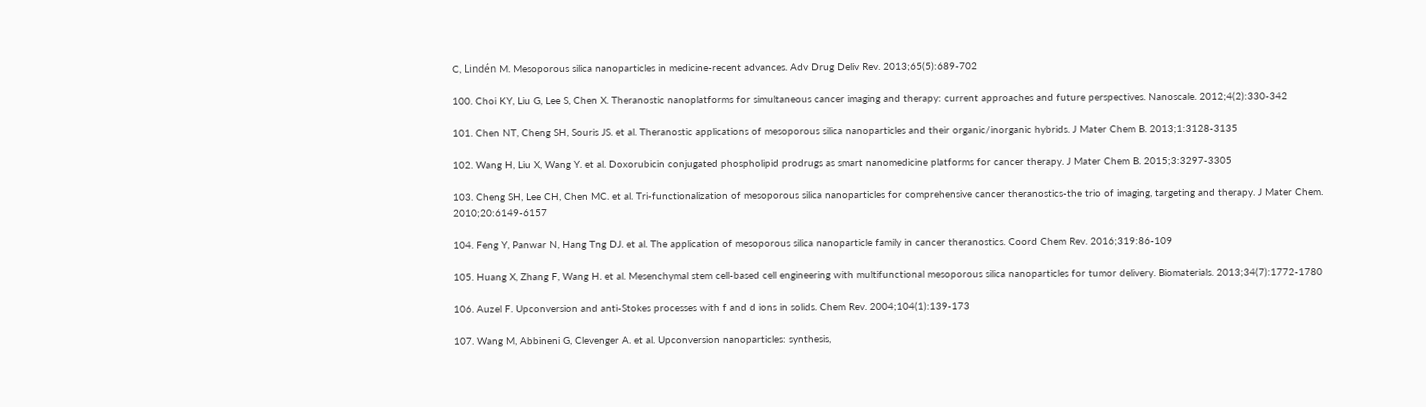C, Lindén M. Mesoporous silica nanoparticles in medicine-recent advances. Adv Drug Deliv Rev. 2013;65(5):689-702

100. Choi KY, Liu G, Lee S, Chen X. Theranostic nanoplatforms for simultaneous cancer imaging and therapy: current approaches and future perspectives. Nanoscale. 2012;4(2):330-342

101. Chen NT, Cheng SH, Souris JS. et al. Theranostic applications of mesoporous silica nanoparticles and their organic/inorganic hybrids. J Mater Chem B. 2013;1:3128-3135

102. Wang H, Liu X, Wang Y. et al. Doxorubicin conjugated phospholipid prodrugs as smart nanomedicine platforms for cancer therapy. J Mater Chem B. 2015;3:3297-3305

103. Cheng SH, Lee CH, Chen MC. et al. Tri-functionalization of mesoporous silica nanoparticles for comprehensive cancer theranostics-the trio of imaging, targeting and therapy. J Mater Chem. 2010;20:6149-6157

104. Feng Y, Panwar N, Hang Tng DJ. et al. The application of mesoporous silica nanoparticle family in cancer theranostics. Coord Chem Rev. 2016;319:86-109

105. Huang X, Zhang F, Wang H. et al. Mesenchymal stem cell-based cell engineering with multifunctional mesoporous silica nanoparticles for tumor delivery. Biomaterials. 2013;34(7):1772-1780

106. Auzel F. Upconversion and anti-Stokes processes with f and d ions in solids. Chem Rev. 2004;104(1):139-173

107. Wang M, Abbineni G, Clevenger A. et al. Upconversion nanoparticles: synthesis,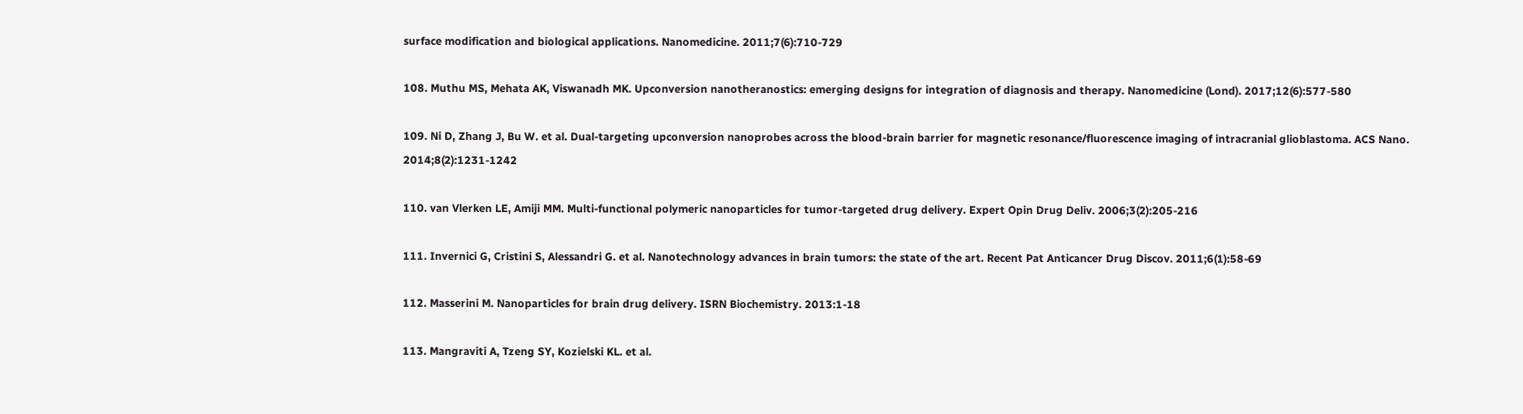surface modification and biological applications. Nanomedicine. 2011;7(6):710-729

108. Muthu MS, Mehata AK, Viswanadh MK. Upconversion nanotheranostics: emerging designs for integration of diagnosis and therapy. Nanomedicine (Lond). 2017;12(6):577-580

109. Ni D, Zhang J, Bu W. et al. Dual-targeting upconversion nanoprobes across the blood-brain barrier for magnetic resonance/fluorescence imaging of intracranial glioblastoma. ACS Nano. 2014;8(2):1231-1242

110. van Vlerken LE, Amiji MM. Multi-functional polymeric nanoparticles for tumor-targeted drug delivery. Expert Opin Drug Deliv. 2006;3(2):205-216

111. Invernici G, Cristini S, Alessandri G. et al. Nanotechnology advances in brain tumors: the state of the art. Recent Pat Anticancer Drug Discov. 2011;6(1):58-69

112. Masserini M. Nanoparticles for brain drug delivery. ISRN Biochemistry. 2013:1-18

113. Mangraviti A, Tzeng SY, Kozielski KL. et al.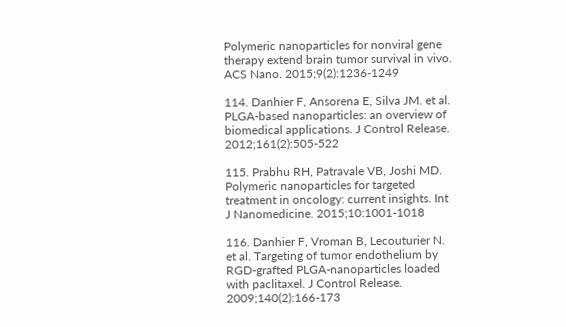Polymeric nanoparticles for nonviral gene therapy extend brain tumor survival in vivo. ACS Nano. 2015;9(2):1236-1249

114. Danhier F, Ansorena E, Silva JM. et al. PLGA-based nanoparticles: an overview of biomedical applications. J Control Release. 2012;161(2):505-522

115. Prabhu RH, Patravale VB, Joshi MD. Polymeric nanoparticles for targeted treatment in oncology: current insights. Int J Nanomedicine. 2015;10:1001-1018

116. Danhier F, Vroman B, Lecouturier N. et al. Targeting of tumor endothelium by RGD-grafted PLGA-nanoparticles loaded with paclitaxel. J Control Release. 2009;140(2):166-173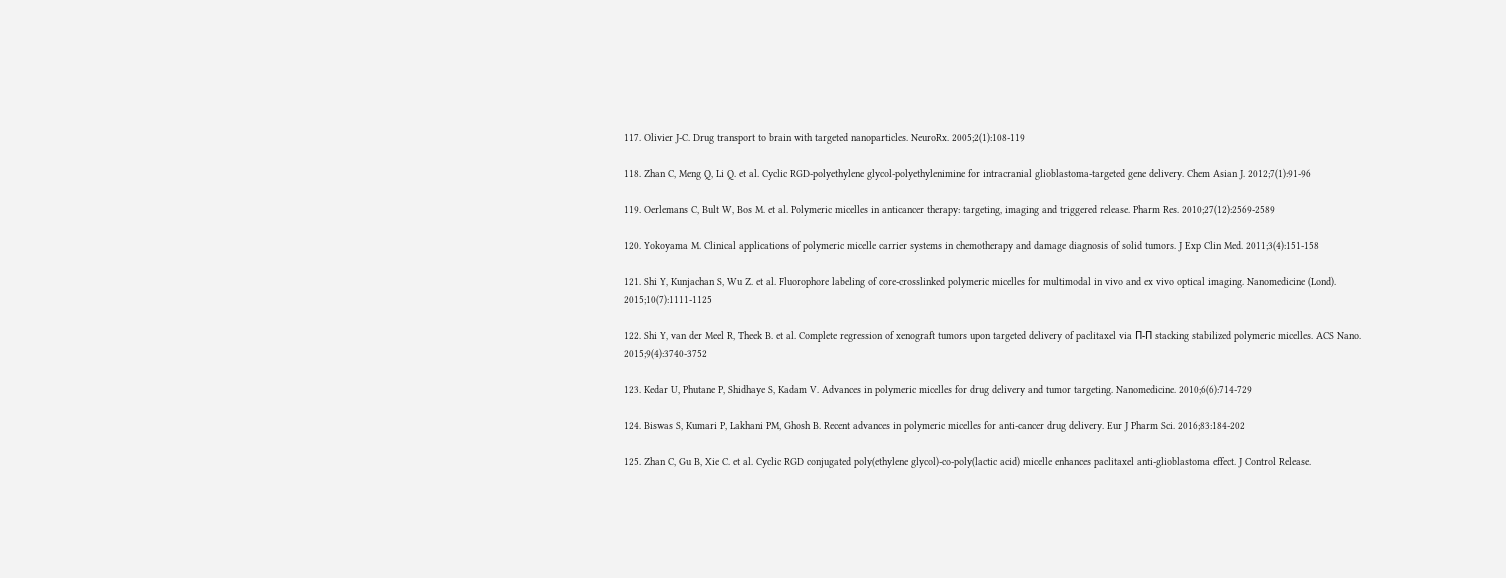117. Olivier J-C. Drug transport to brain with targeted nanoparticles. NeuroRx. 2005;2(1):108-119

118. Zhan C, Meng Q, Li Q. et al. Cyclic RGD-polyethylene glycol-polyethylenimine for intracranial glioblastoma-targeted gene delivery. Chem Asian J. 2012;7(1):91-96

119. Oerlemans C, Bult W, Bos M. et al. Polymeric micelles in anticancer therapy: targeting, imaging and triggered release. Pharm Res. 2010;27(12):2569-2589

120. Yokoyama M. Clinical applications of polymeric micelle carrier systems in chemotherapy and damage diagnosis of solid tumors. J Exp Clin Med. 2011;3(4):151-158

121. Shi Y, Kunjachan S, Wu Z. et al. Fluorophore labeling of core-crosslinked polymeric micelles for multimodal in vivo and ex vivo optical imaging. Nanomedicine (Lond). 2015;10(7):1111-1125

122. Shi Y, van der Meel R, Theek B. et al. Complete regression of xenograft tumors upon targeted delivery of paclitaxel via Π-Π stacking stabilized polymeric micelles. ACS Nano. 2015;9(4):3740-3752

123. Kedar U, Phutane P, Shidhaye S, Kadam V. Advances in polymeric micelles for drug delivery and tumor targeting. Nanomedicine. 2010;6(6):714-729

124. Biswas S, Kumari P, Lakhani PM, Ghosh B. Recent advances in polymeric micelles for anti-cancer drug delivery. Eur J Pharm Sci. 2016;83:184-202

125. Zhan C, Gu B, Xie C. et al. Cyclic RGD conjugated poly(ethylene glycol)-co-poly(lactic acid) micelle enhances paclitaxel anti-glioblastoma effect. J Control Release.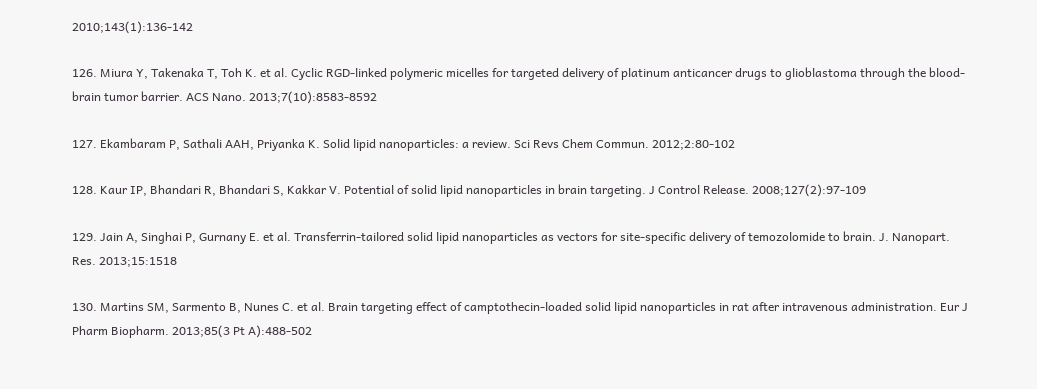2010;143(1):136-142

126. Miura Y, Takenaka T, Toh K. et al. Cyclic RGD-linked polymeric micelles for targeted delivery of platinum anticancer drugs to glioblastoma through the blood-brain tumor barrier. ACS Nano. 2013;7(10):8583-8592

127. Ekambaram P, Sathali AAH, Priyanka K. Solid lipid nanoparticles: a review. Sci Revs Chem Commun. 2012;2:80-102

128. Kaur IP, Bhandari R, Bhandari S, Kakkar V. Potential of solid lipid nanoparticles in brain targeting. J Control Release. 2008;127(2):97-109

129. Jain A, Singhai P, Gurnany E. et al. Transferrin-tailored solid lipid nanoparticles as vectors for site-specific delivery of temozolomide to brain. J. Nanopart. Res. 2013;15:1518

130. Martins SM, Sarmento B, Nunes C. et al. Brain targeting effect of camptothecin-loaded solid lipid nanoparticles in rat after intravenous administration. Eur J Pharm Biopharm. 2013;85(3 Pt A):488-502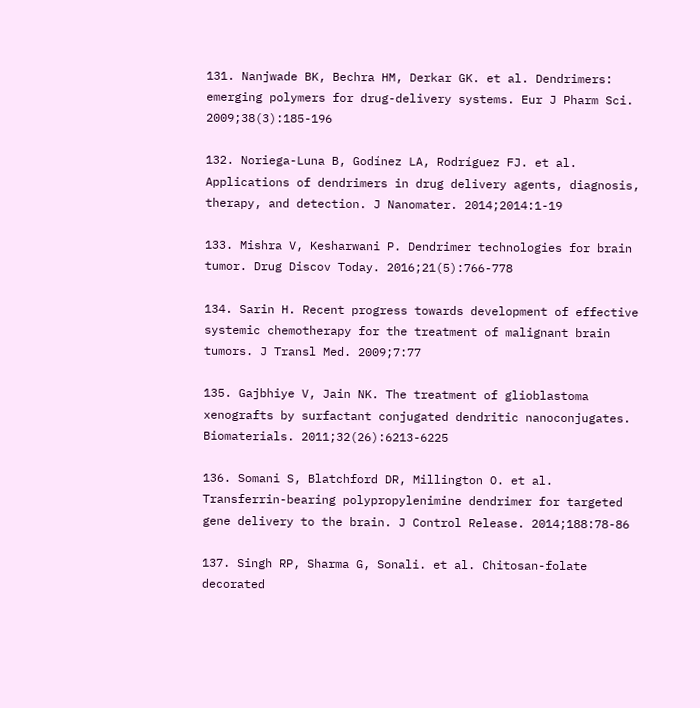131. Nanjwade BK, Bechra HM, Derkar GK. et al. Dendrimers: emerging polymers for drug-delivery systems. Eur J Pharm Sci. 2009;38(3):185-196

132. Noriega-Luna B, Godínez LA, Rodríguez FJ. et al. Applications of dendrimers in drug delivery agents, diagnosis, therapy, and detection. J Nanomater. 2014;2014:1-19

133. Mishra V, Kesharwani P. Dendrimer technologies for brain tumor. Drug Discov Today. 2016;21(5):766-778

134. Sarin H. Recent progress towards development of effective systemic chemotherapy for the treatment of malignant brain tumors. J Transl Med. 2009;7:77

135. Gajbhiye V, Jain NK. The treatment of glioblastoma xenografts by surfactant conjugated dendritic nanoconjugates. Biomaterials. 2011;32(26):6213-6225

136. Somani S, Blatchford DR, Millington O. et al. Transferrin-bearing polypropylenimine dendrimer for targeted gene delivery to the brain. J Control Release. 2014;188:78-86

137. Singh RP, Sharma G, Sonali. et al. Chitosan-folate decorated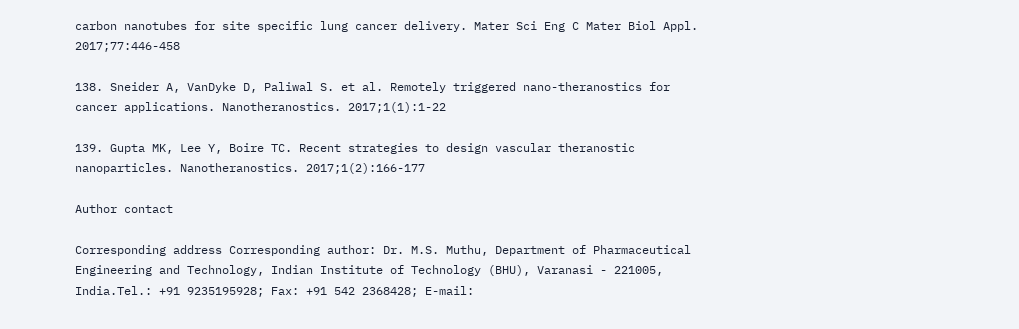carbon nanotubes for site specific lung cancer delivery. Mater Sci Eng C Mater Biol Appl. 2017;77:446-458

138. Sneider A, VanDyke D, Paliwal S. et al. Remotely triggered nano-theranostics for cancer applications. Nanotheranostics. 2017;1(1):1-22

139. Gupta MK, Lee Y, Boire TC. Recent strategies to design vascular theranostic nanoparticles. Nanotheranostics. 2017;1(2):166-177

Author contact

Corresponding address Corresponding author: Dr. M.S. Muthu, Department of Pharmaceutical Engineering and Technology, Indian Institute of Technology (BHU), Varanasi - 221005, India.Tel.: +91 9235195928; Fax: +91 542 2368428; E-mail: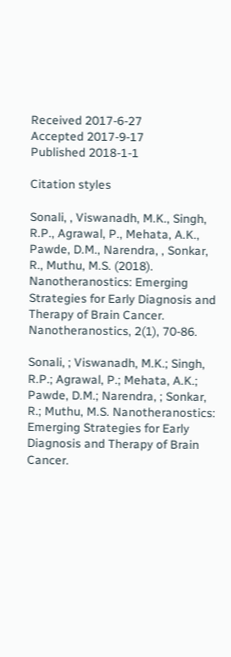Received 2017-6-27
Accepted 2017-9-17
Published 2018-1-1

Citation styles

Sonali, , Viswanadh, M.K., Singh, R.P., Agrawal, P., Mehata, A.K., Pawde, D.M., Narendra, , Sonkar, R., Muthu, M.S. (2018). Nanotheranostics: Emerging Strategies for Early Diagnosis and Therapy of Brain Cancer. Nanotheranostics, 2(1), 70-86.

Sonali, ; Viswanadh, M.K.; Singh, R.P.; Agrawal, P.; Mehata, A.K.; Pawde, D.M.; Narendra, ; Sonkar, R.; Muthu, M.S. Nanotheranostics: Emerging Strategies for Early Diagnosis and Therapy of Brain Cancer.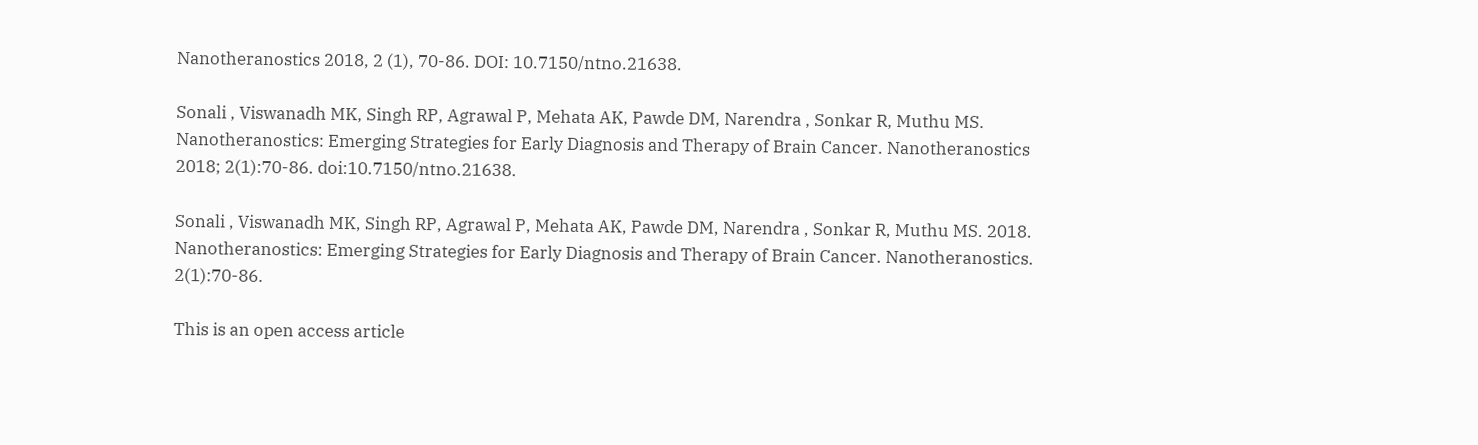Nanotheranostics 2018, 2 (1), 70-86. DOI: 10.7150/ntno.21638.

Sonali , Viswanadh MK, Singh RP, Agrawal P, Mehata AK, Pawde DM, Narendra , Sonkar R, Muthu MS. Nanotheranostics: Emerging Strategies for Early Diagnosis and Therapy of Brain Cancer. Nanotheranostics 2018; 2(1):70-86. doi:10.7150/ntno.21638.

Sonali , Viswanadh MK, Singh RP, Agrawal P, Mehata AK, Pawde DM, Narendra , Sonkar R, Muthu MS. 2018. Nanotheranostics: Emerging Strategies for Early Diagnosis and Therapy of Brain Cancer. Nanotheranostics. 2(1):70-86.

This is an open access article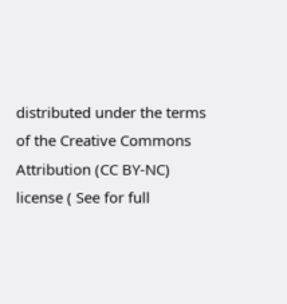distributed under the terms of the Creative Commons Attribution (CC BY-NC) license ( See for full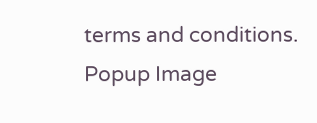terms and conditions.
Popup Image